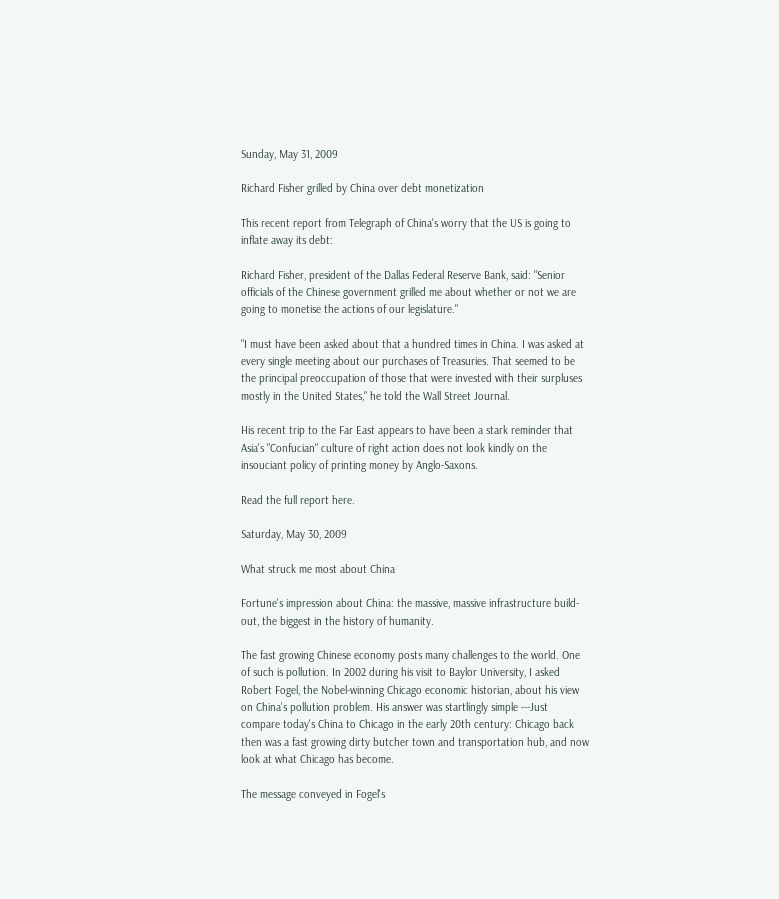Sunday, May 31, 2009

Richard Fisher grilled by China over debt monetization

This recent report from Telegraph of China's worry that the US is going to inflate away its debt:

Richard Fisher, president of the Dallas Federal Reserve Bank, said: "Senior officials of the Chinese government grilled me about whether or not we are going to monetise the actions of our legislature."

"I must have been asked about that a hundred times in China. I was asked at every single meeting about our purchases of Treasuries. That seemed to be the principal preoccupation of those that were invested with their surpluses mostly in the United States," he told the Wall Street Journal.

His recent trip to the Far East appears to have been a stark reminder that Asia's "Confucian" culture of right action does not look kindly on the insouciant policy of printing money by Anglo-Saxons.

Read the full report here.

Saturday, May 30, 2009

What struck me most about China

Fortune's impression about China: the massive, massive infrastructure build-out, the biggest in the history of humanity.

The fast growing Chinese economy posts many challenges to the world. One of such is pollution. In 2002 during his visit to Baylor University, I asked Robert Fogel, the Nobel-winning Chicago economic historian, about his view on China's pollution problem. His answer was startlingly simple ---Just compare today's China to Chicago in the early 20th century: Chicago back then was a fast growing dirty butcher town and transportation hub, and now look at what Chicago has become.

The message conveyed in Fogel's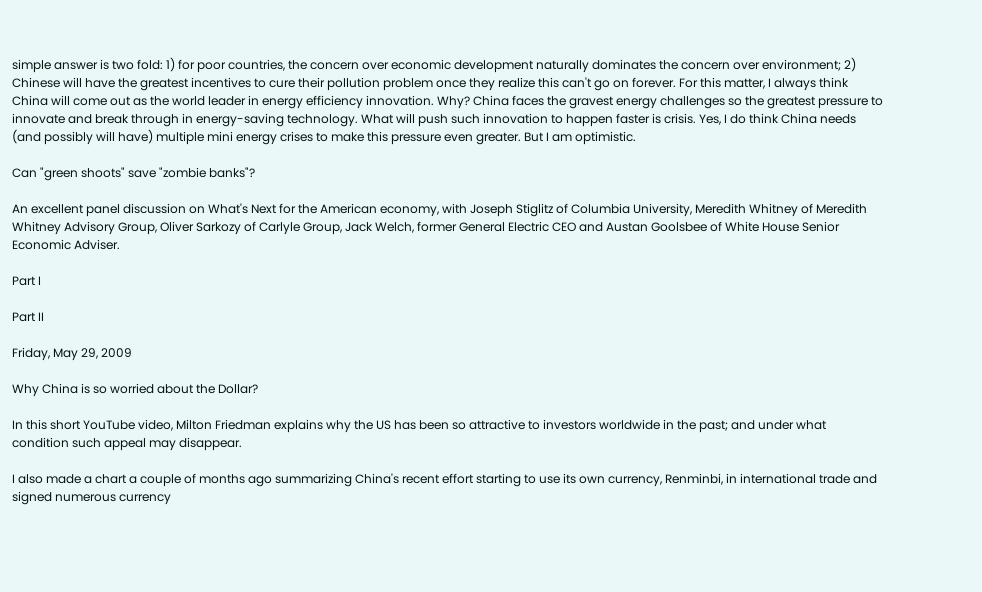simple answer is two fold: 1) for poor countries, the concern over economic development naturally dominates the concern over environment; 2) Chinese will have the greatest incentives to cure their pollution problem once they realize this can't go on forever. For this matter, I always think China will come out as the world leader in energy efficiency innovation. Why? China faces the gravest energy challenges so the greatest pressure to innovate and break through in energy-saving technology. What will push such innovation to happen faster is crisis. Yes, I do think China needs (and possibly will have) multiple mini energy crises to make this pressure even greater. But I am optimistic.

Can "green shoots" save "zombie banks"?

An excellent panel discussion on What's Next for the American economy, with Joseph Stiglitz of Columbia University, Meredith Whitney of Meredith Whitney Advisory Group, Oliver Sarkozy of Carlyle Group, Jack Welch, former General Electric CEO and Austan Goolsbee of White House Senior Economic Adviser.

Part I

Part II

Friday, May 29, 2009

Why China is so worried about the Dollar?

In this short YouTube video, Milton Friedman explains why the US has been so attractive to investors worldwide in the past; and under what condition such appeal may disappear.

I also made a chart a couple of months ago summarizing China's recent effort starting to use its own currency, Renminbi, in international trade and signed numerous currency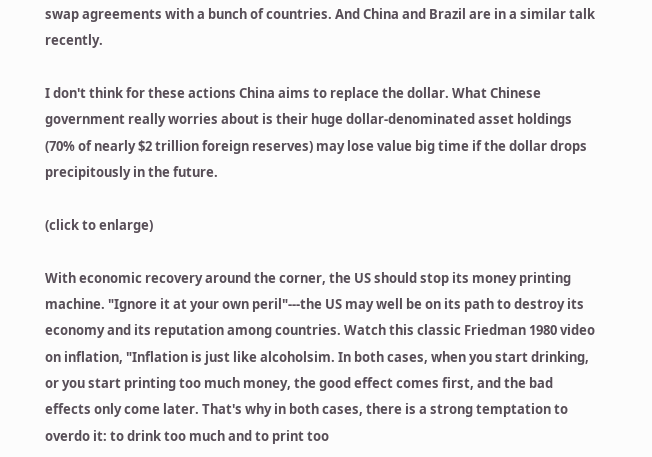swap agreements with a bunch of countries. And China and Brazil are in a similar talk recently.

I don't think for these actions China aims to replace the dollar. What Chinese government really worries about is their huge dollar-denominated asset holdings (70% of nearly $2 trillion foreign reserves) may lose value big time if the dollar drops precipitously in the future.

(click to enlarge)

With economic recovery around the corner, the US should stop its money printing machine. "Ignore it at your own peril"---the US may well be on its path to destroy its economy and its reputation among countries. Watch this classic Friedman 1980 video on inflation, "Inflation is just like alcoholsim. In both cases, when you start drinking, or you start printing too much money, the good effect comes first, and the bad effects only come later. That's why in both cases, there is a strong temptation to overdo it: to drink too much and to print too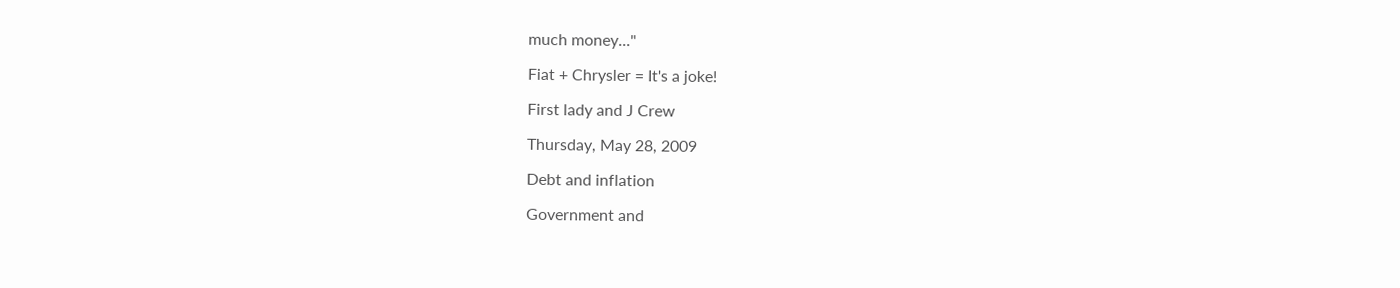much money..."

Fiat + Chrysler = It's a joke!

First lady and J Crew

Thursday, May 28, 2009

Debt and inflation

Government and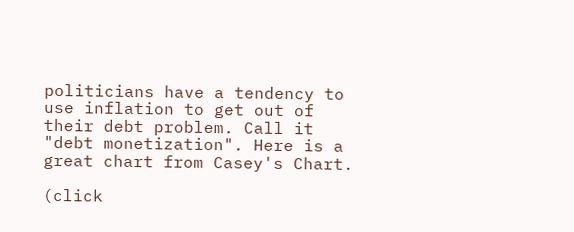politicians have a tendency to use inflation to get out of their debt problem. Call it "debt monetization". Here is a great chart from Casey's Chart.

(click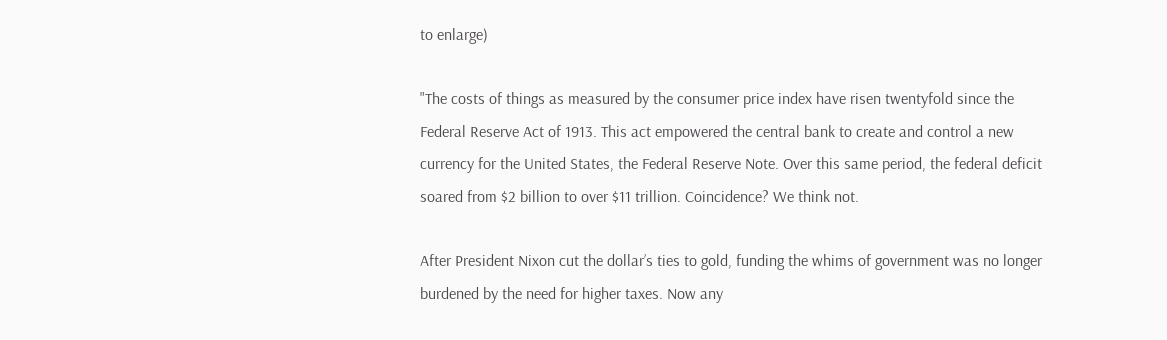to enlarge)

"The costs of things as measured by the consumer price index have risen twentyfold since the Federal Reserve Act of 1913. This act empowered the central bank to create and control a new currency for the United States, the Federal Reserve Note. Over this same period, the federal deficit soared from $2 billion to over $11 trillion. Coincidence? We think not.

After President Nixon cut the dollar’s ties to gold, funding the whims of government was no longer burdened by the need for higher taxes. Now any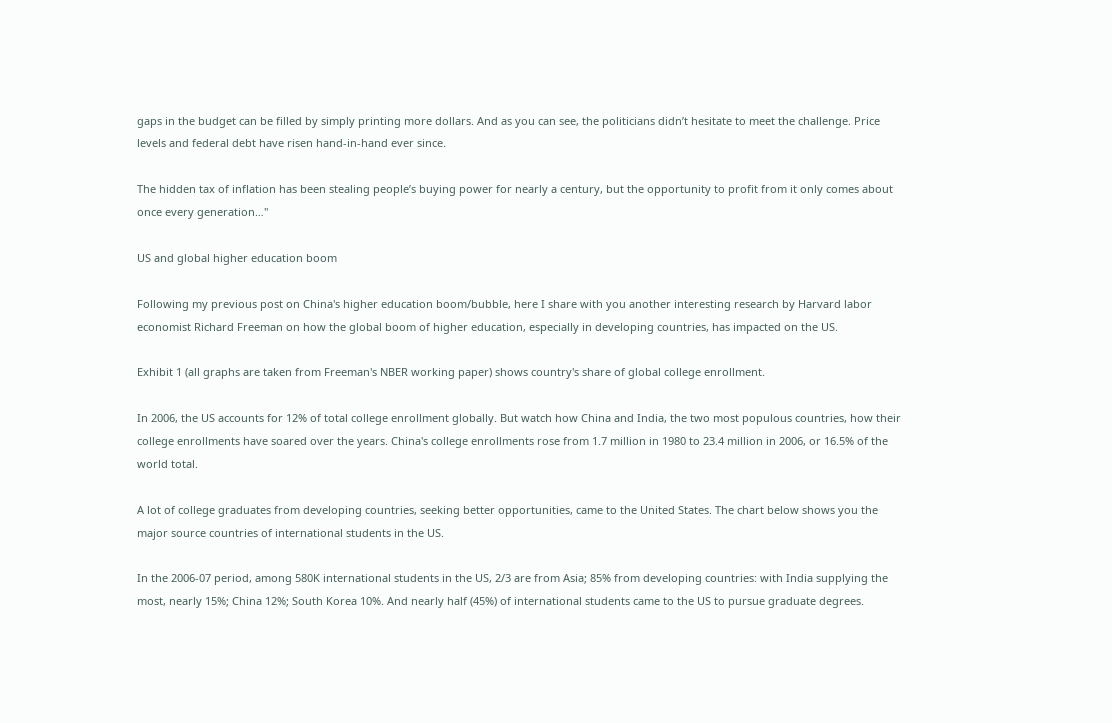gaps in the budget can be filled by simply printing more dollars. And as you can see, the politicians didn’t hesitate to meet the challenge. Price levels and federal debt have risen hand-in-hand ever since.

The hidden tax of inflation has been stealing people’s buying power for nearly a century, but the opportunity to profit from it only comes about once every generation…"

US and global higher education boom

Following my previous post on China's higher education boom/bubble, here I share with you another interesting research by Harvard labor economist Richard Freeman on how the global boom of higher education, especially in developing countries, has impacted on the US.

Exhibit 1 (all graphs are taken from Freeman's NBER working paper) shows country's share of global college enrollment.

In 2006, the US accounts for 12% of total college enrollment globally. But watch how China and India, the two most populous countries, how their college enrollments have soared over the years. China's college enrollments rose from 1.7 million in 1980 to 23.4 million in 2006, or 16.5% of the world total.

A lot of college graduates from developing countries, seeking better opportunities, came to the United States. The chart below shows you the major source countries of international students in the US.

In the 2006-07 period, among 580K international students in the US, 2/3 are from Asia; 85% from developing countries: with India supplying the most, nearly 15%; China 12%; South Korea 10%. And nearly half (45%) of international students came to the US to pursue graduate degrees.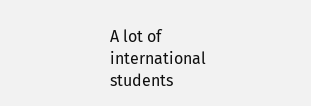A lot of international students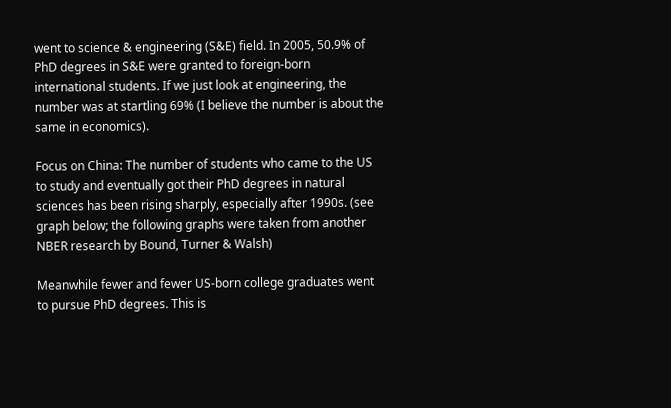went to science & engineering (S&E) field. In 2005, 50.9% of PhD degrees in S&E were granted to foreign-born international students. If we just look at engineering, the number was at startling 69% (I believe the number is about the same in economics).

Focus on China: The number of students who came to the US to study and eventually got their PhD degrees in natural sciences has been rising sharply, especially after 1990s. (see graph below; the following graphs were taken from another NBER research by Bound, Turner & Walsh)

Meanwhile fewer and fewer US-born college graduates went to pursue PhD degrees. This is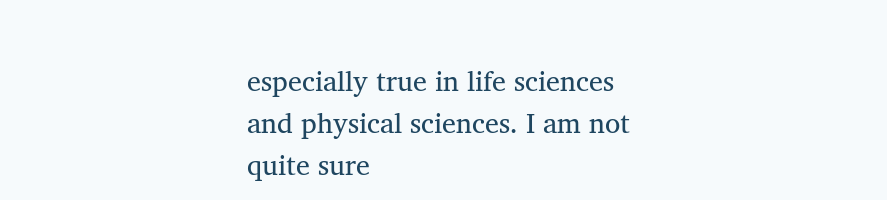especially true in life sciences and physical sciences. I am not quite sure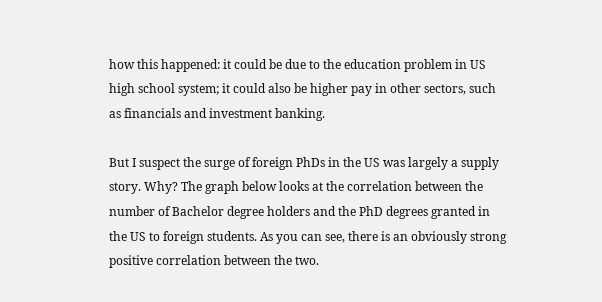how this happened: it could be due to the education problem in US high school system; it could also be higher pay in other sectors, such as financials and investment banking.

But I suspect the surge of foreign PhDs in the US was largely a supply story. Why? The graph below looks at the correlation between the number of Bachelor degree holders and the PhD degrees granted in the US to foreign students. As you can see, there is an obviously strong positive correlation between the two.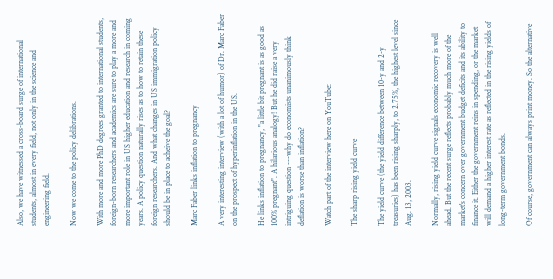Also, we have witnessed a cross-board surge of international students, almost in every field, not only in the science and engineering field.

Now we come to the policy delibrations.

With more and more PhD degrees granted to international students, foreign-born researchers and academics are sure to play a more and more important role in US higher education and research in coming years. A policy question naturally rises as to how to retain these foreign researchers. And what changes in US immigration policy should be in place to acheive the goal?

Marc Faber links inflation to pregnancy

A very interesting interview (with a lot of humor) of Dr. Marc Faber on the prospect of hyperinflation in the US.

He links inflation to pregnancy, "a little bit pregnant is as good as 100% pregnant". A hilarious analogy! But he did raise a very intriguing question ---why do economists unanimously think deflation is worse than inflation?

Watch part of the interview here on YouTube:

The sharp rising yield curve

The yield curve (the yield difference between 10-y and 2-y treasuries) has been rising sharply, to 2.75%, the highest level since Aug. 13, 2003.

Normally, rising yield curve signals economic recovery is well ahead. But the recent surge reflects probably much more of the market's concern over government budget deficits and its ability to finance it. Either the government reins in spending, or the market will demand a higher interest rate as reflected in the rising yields of long-term government bonds.

Of course, government can always print money. So the alternative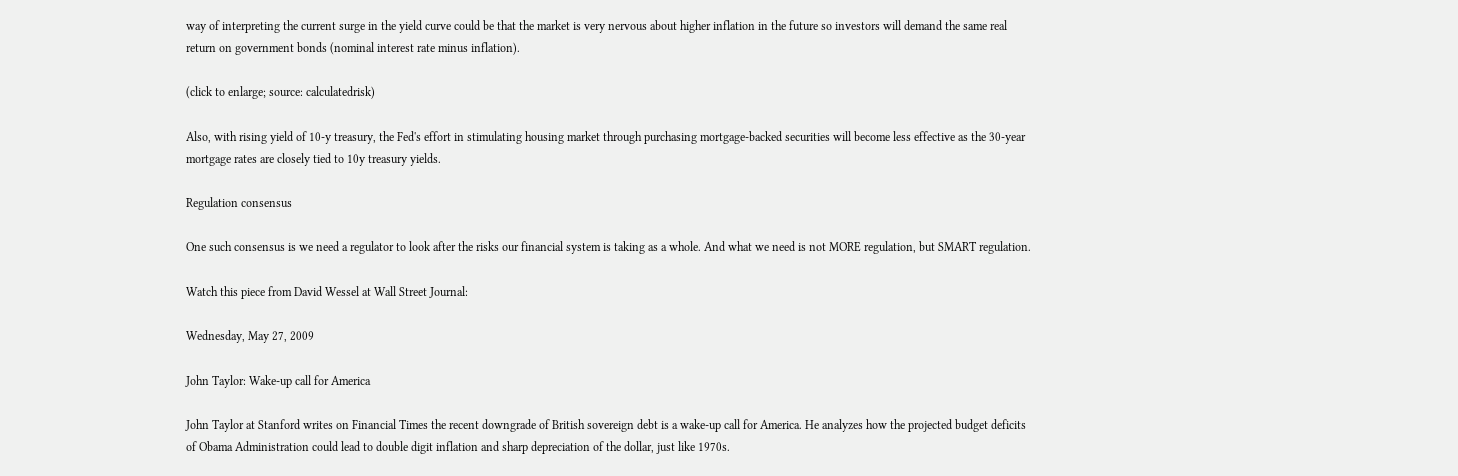way of interpreting the current surge in the yield curve could be that the market is very nervous about higher inflation in the future so investors will demand the same real return on government bonds (nominal interest rate minus inflation).

(click to enlarge; source: calculatedrisk)

Also, with rising yield of 10-y treasury, the Fed's effort in stimulating housing market through purchasing mortgage-backed securities will become less effective as the 30-year mortgage rates are closely tied to 10y treasury yields.

Regulation consensus

One such consensus is we need a regulator to look after the risks our financial system is taking as a whole. And what we need is not MORE regulation, but SMART regulation.

Watch this piece from David Wessel at Wall Street Journal:

Wednesday, May 27, 2009

John Taylor: Wake-up call for America

John Taylor at Stanford writes on Financial Times the recent downgrade of British sovereign debt is a wake-up call for America. He analyzes how the projected budget deficits of Obama Administration could lead to double digit inflation and sharp depreciation of the dollar, just like 1970s.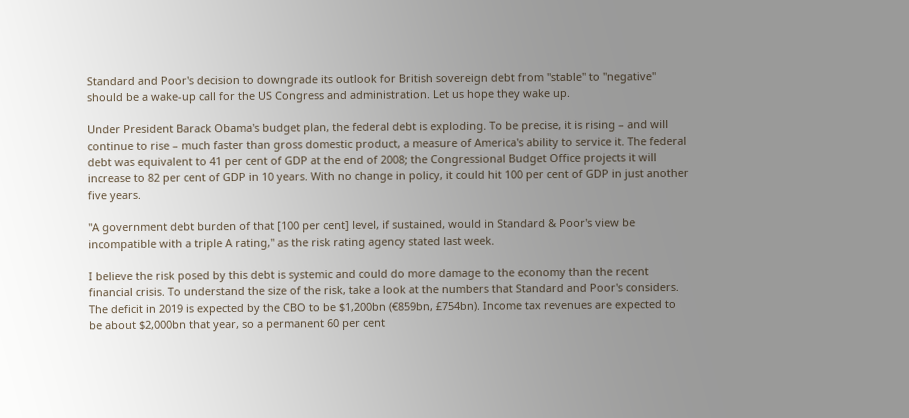Standard and Poor's decision to downgrade its outlook for British sovereign debt from "stable" to "negative" should be a wake-up call for the US Congress and administration. Let us hope they wake up.

Under President Barack Obama's budget plan, the federal debt is exploding. To be precise, it is rising – and will continue to rise – much faster than gross domestic product, a measure of America's ability to service it. The federal debt was equivalent to 41 per cent of GDP at the end of 2008; the Congressional Budget Office projects it will increase to 82 per cent of GDP in 10 years. With no change in policy, it could hit 100 per cent of GDP in just another five years.

"A government debt burden of that [100 per cent] level, if sustained, would in Standard & Poor's view be incompatible with a triple A rating," as the risk rating agency stated last week.

I believe the risk posed by this debt is systemic and could do more damage to the economy than the recent financial crisis. To understand the size of the risk, take a look at the numbers that Standard and Poor's considers. The deficit in 2019 is expected by the CBO to be $1,200bn (€859bn, £754bn). Income tax revenues are expected to be about $2,000bn that year, so a permanent 60 per cent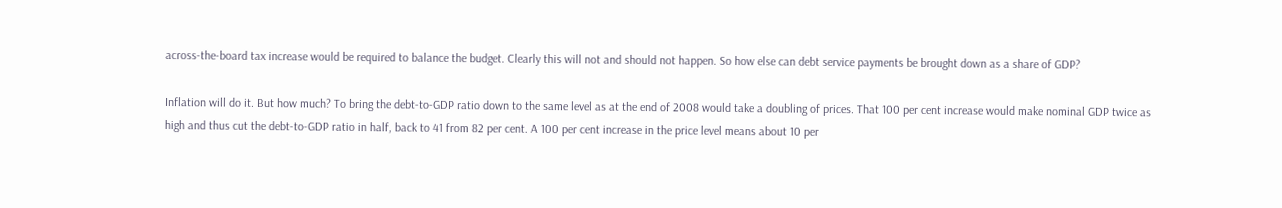across-the-board tax increase would be required to balance the budget. Clearly this will not and should not happen. So how else can debt service payments be brought down as a share of GDP?

Inflation will do it. But how much? To bring the debt-to-GDP ratio down to the same level as at the end of 2008 would take a doubling of prices. That 100 per cent increase would make nominal GDP twice as high and thus cut the debt-to-GDP ratio in half, back to 41 from 82 per cent. A 100 per cent increase in the price level means about 10 per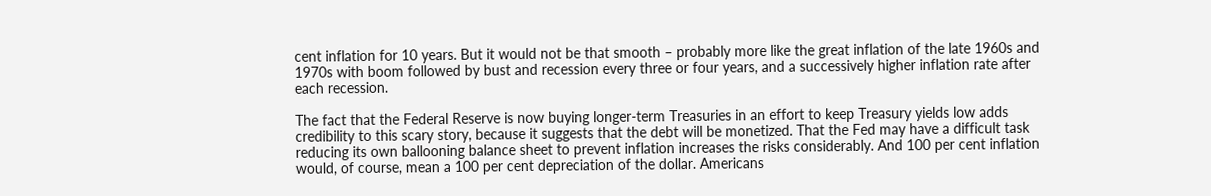cent inflation for 10 years. But it would not be that smooth – probably more like the great inflation of the late 1960s and 1970s with boom followed by bust and recession every three or four years, and a successively higher inflation rate after each recession.

The fact that the Federal Reserve is now buying longer-term Treasuries in an effort to keep Treasury yields low adds credibility to this scary story, because it suggests that the debt will be monetized. That the Fed may have a difficult task reducing its own ballooning balance sheet to prevent inflation increases the risks considerably. And 100 per cent inflation would, of course, mean a 100 per cent depreciation of the dollar. Americans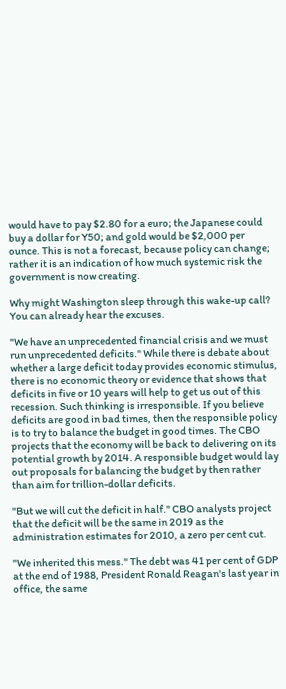would have to pay $2.80 for a euro; the Japanese could buy a dollar for Y50; and gold would be $2,000 per ounce. This is not a forecast, because policy can change; rather it is an indication of how much systemic risk the government is now creating.

Why might Washington sleep through this wake-up call? You can already hear the excuses.

"We have an unprecedented financial crisis and we must run unprecedented deficits." While there is debate about whether a large deficit today provides economic stimulus, there is no economic theory or evidence that shows that deficits in five or 10 years will help to get us out of this recession. Such thinking is irresponsible. If you believe deficits are good in bad times, then the responsible policy is to try to balance the budget in good times. The CBO projects that the economy will be back to delivering on its potential growth by 2014. A responsible budget would lay out proposals for balancing the budget by then rather than aim for trillion-dollar deficits.

"But we will cut the deficit in half." CBO analysts project that the deficit will be the same in 2019 as the administration estimates for 2010, a zero per cent cut.

"We inherited this mess." The debt was 41 per cent of GDP at the end of 1988, President Ronald Reagan's last year in office, the same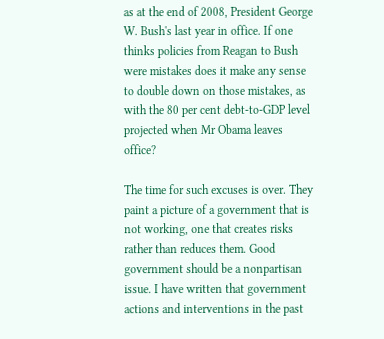as at the end of 2008, President George W. Bush's last year in office. If one thinks policies from Reagan to Bush were mistakes does it make any sense to double down on those mistakes, as with the 80 per cent debt-to-GDP level projected when Mr Obama leaves office?

The time for such excuses is over. They paint a picture of a government that is not working, one that creates risks rather than reduces them. Good government should be a nonpartisan issue. I have written that government actions and interventions in the past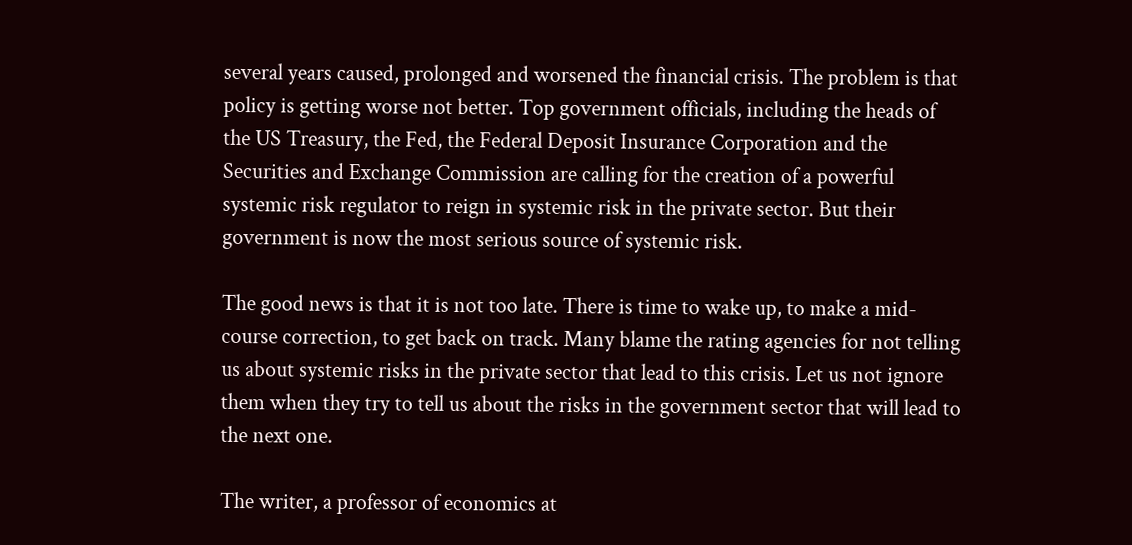several years caused, prolonged and worsened the financial crisis. The problem is that policy is getting worse not better. Top government officials, including the heads of the US Treasury, the Fed, the Federal Deposit Insurance Corporation and the Securities and Exchange Commission are calling for the creation of a powerful systemic risk regulator to reign in systemic risk in the private sector. But their government is now the most serious source of systemic risk.

The good news is that it is not too late. There is time to wake up, to make a mid-course correction, to get back on track. Many blame the rating agencies for not telling us about systemic risks in the private sector that lead to this crisis. Let us not ignore them when they try to tell us about the risks in the government sector that will lead to the next one.

The writer, a professor of economics at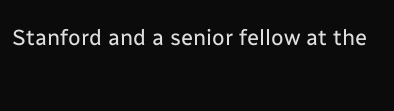Stanford and a senior fellow at the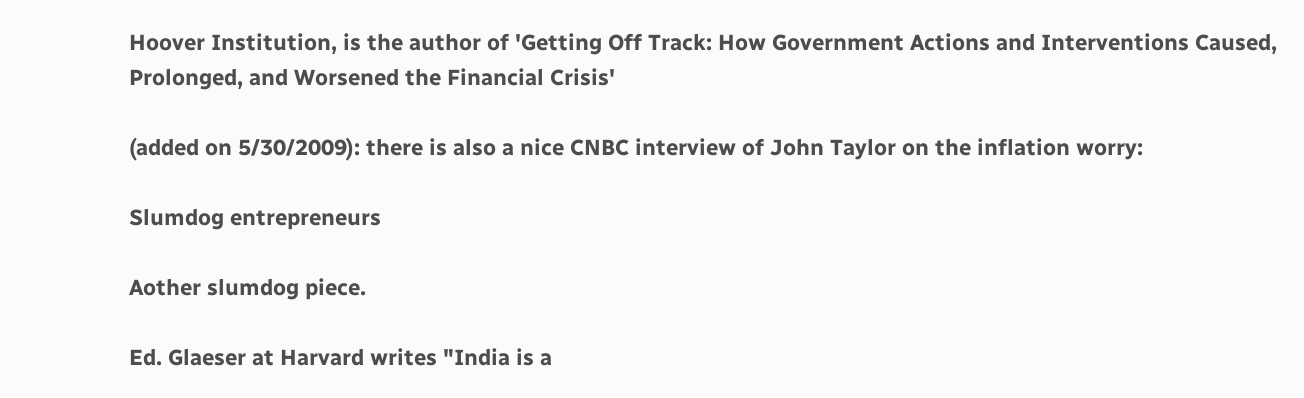Hoover Institution, is the author of 'Getting Off Track: How Government Actions and Interventions Caused, Prolonged, and Worsened the Financial Crisis'

(added on 5/30/2009): there is also a nice CNBC interview of John Taylor on the inflation worry:

Slumdog entrepreneurs

Aother slumdog piece.

Ed. Glaeser at Harvard writes "India is a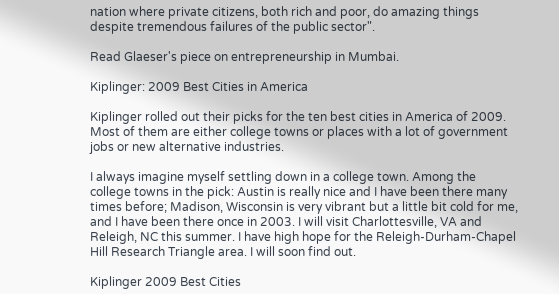nation where private citizens, both rich and poor, do amazing things despite tremendous failures of the public sector".

Read Glaeser's piece on entrepreneurship in Mumbai.

Kiplinger: 2009 Best Cities in America

Kiplinger rolled out their picks for the ten best cities in America of 2009. Most of them are either college towns or places with a lot of government jobs or new alternative industries.

I always imagine myself settling down in a college town. Among the college towns in the pick: Austin is really nice and I have been there many times before; Madison, Wisconsin is very vibrant but a little bit cold for me, and I have been there once in 2003. I will visit Charlottesville, VA and Releigh, NC this summer. I have high hope for the Releigh-Durham-Chapel Hill Research Triangle area. I will soon find out.

Kiplinger 2009 Best Cities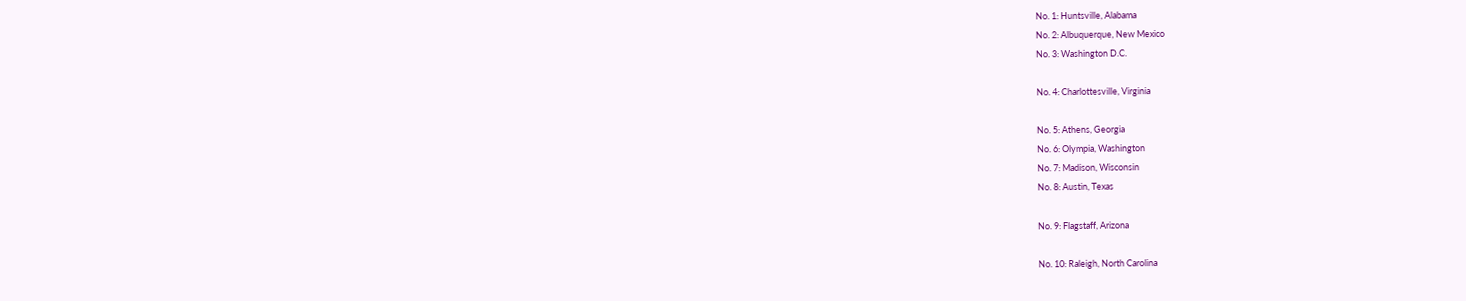No. 1: Huntsville, Alabama
No. 2: Albuquerque, New Mexico
No. 3: Washington D.C.

No. 4: Charlottesville, Virginia

No. 5: Athens, Georgia
No. 6: Olympia, Washington
No. 7: Madison, Wisconsin
No. 8: Austin, Texas

No. 9: Flagstaff, Arizona

No. 10: Raleigh, North Carolina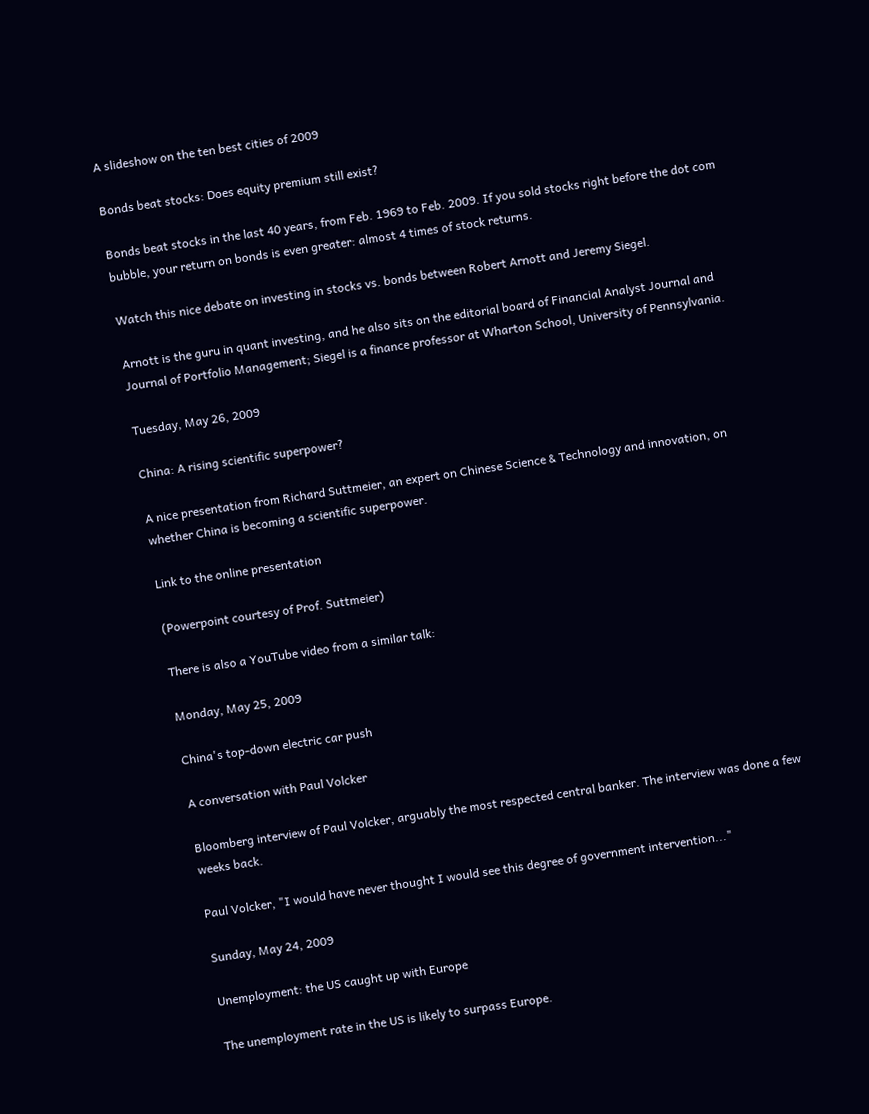A slideshow on the ten best cities of 2009

Bonds beat stocks: Does equity premium still exist?

Bonds beat stocks in the last 40 years, from Feb. 1969 to Feb. 2009. If you sold stocks right before the dot com bubble, your return on bonds is even greater: almost 4 times of stock returns.

Watch this nice debate on investing in stocks vs. bonds between Robert Arnott and Jeremy Siegel.

Arnott is the guru in quant investing, and he also sits on the editorial board of Financial Analyst Journal and Journal of Portfolio Management; Siegel is a finance professor at Wharton School, University of Pennsylvania.

Tuesday, May 26, 2009

China: A rising scientific superpower?

A nice presentation from Richard Suttmeier, an expert on Chinese Science & Technology and innovation, on whether China is becoming a scientific superpower.

Link to the online presentation

(Powerpoint courtesy of Prof. Suttmeier)

There is also a YouTube video from a similar talk:

Monday, May 25, 2009

China's top-down electric car push

A conversation with Paul Volcker

Bloomberg interview of Paul Volcker, arguably the most respected central banker. The interview was done a few weeks back.

Paul Volcker, "I would have never thought I would see this degree of government intervention..."

Sunday, May 24, 2009

Unemployment: the US caught up with Europe

The unemployment rate in the US is likely to surpass Europe.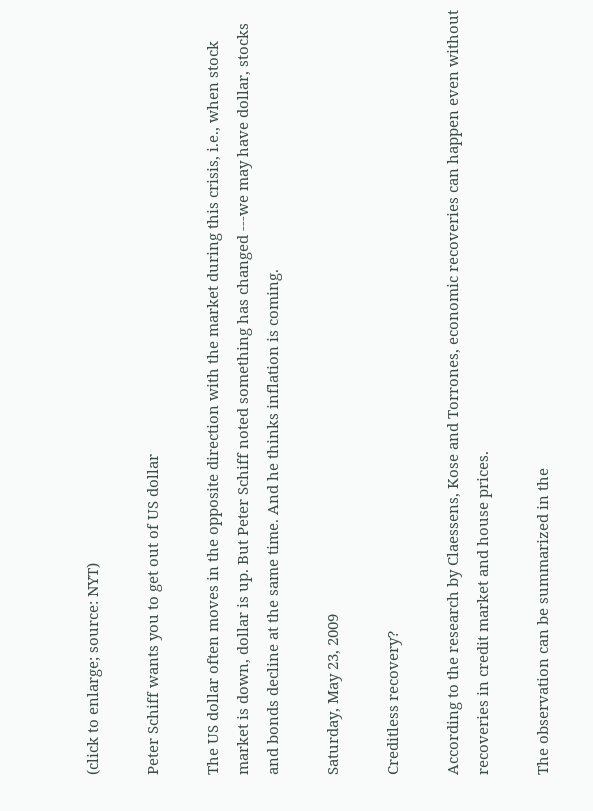(click to enlarge; source: NYT)

Peter Schiff wants you to get out of US dollar

The US dollar often moves in the opposite direction with the market during this crisis, i.e., when stock market is down, dollar is up. But Peter Schiff noted something has changed ---we may have dollar, stocks and bonds decline at the same time. And he thinks inflation is coming.

Saturday, May 23, 2009

Creditless recovery?

According to the research by Claessens, Kose and Torrones, economic recoveries can happen even without recoveries in credit market and house prices.

The observation can be summarized in the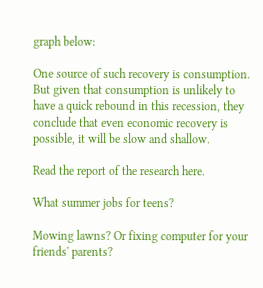graph below:

One source of such recovery is consumption. But given that consumption is unlikely to have a quick rebound in this recession, they conclude that even economic recovery is possible, it will be slow and shallow.

Read the report of the research here.

What summer jobs for teens?

Mowing lawns? Or fixing computer for your friends' parents?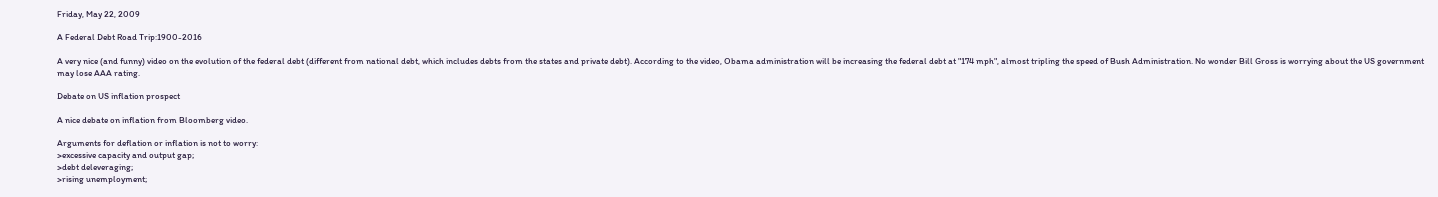Friday, May 22, 2009

A Federal Debt Road Trip:1900-2016

A very nice (and funny) video on the evolution of the federal debt (different from national debt, which includes debts from the states and private debt). According to the video, Obama administration will be increasing the federal debt at "174 mph", almost tripling the speed of Bush Administration. No wonder Bill Gross is worrying about the US government may lose AAA rating.

Debate on US inflation prospect

A nice debate on inflation from Bloomberg video.

Arguments for deflation or inflation is not to worry:
>excessive capacity and output gap;
>debt deleveraging;
>rising unemployment;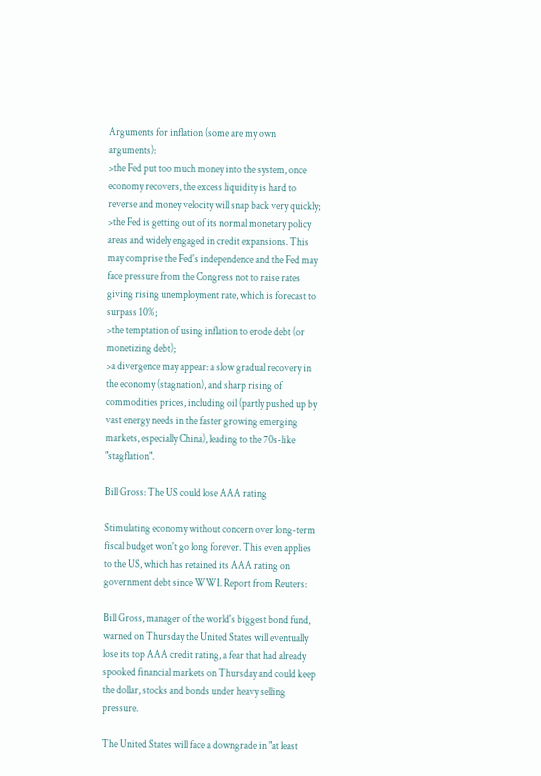Arguments for inflation (some are my own arguments):
>the Fed put too much money into the system, once economy recovers, the excess liquidity is hard to reverse and money velocity will snap back very quickly;
>the Fed is getting out of its normal monetary policy areas and widely engaged in credit expansions. This may comprise the Fed's independence and the Fed may face pressure from the Congress not to raise rates giving rising unemployment rate, which is forecast to surpass 10%;
>the temptation of using inflation to erode debt (or monetizing debt);
>a divergence may appear: a slow gradual recovery in the economy (stagnation), and sharp rising of commodities prices, including oil (partly pushed up by vast energy needs in the faster growing emerging markets, especially China), leading to the 70s-like "stagflation".

Bill Gross: The US could lose AAA rating

Stimulating economy without concern over long-term fiscal budget won't go long forever. This even applies to the US, which has retained its AAA rating on government debt since WWI. Report from Reuters:

Bill Gross, manager of the world's biggest bond fund, warned on Thursday the United States will eventually lose its top AAA credit rating, a fear that had already spooked financial markets on Thursday and could keep the dollar, stocks and bonds under heavy selling pressure.

The United States will face a downgrade in "at least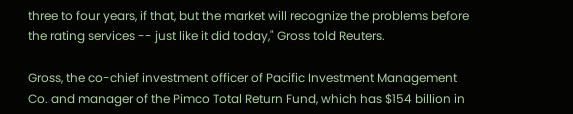three to four years, if that, but the market will recognize the problems before the rating services -- just like it did today," Gross told Reuters.

Gross, the co-chief investment officer of Pacific Investment Management Co. and manager of the Pimco Total Return Fund, which has $154 billion in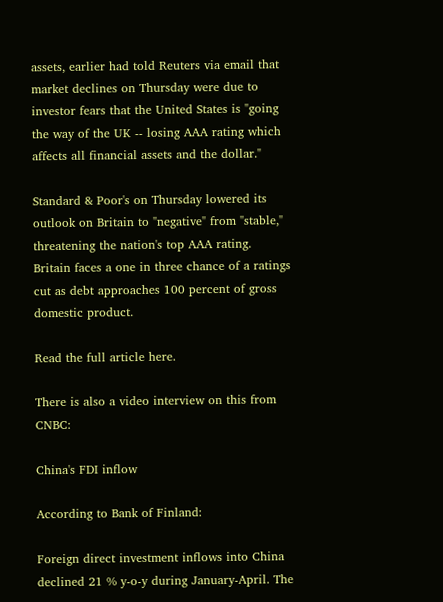assets, earlier had told Reuters via email that market declines on Thursday were due to investor fears that the United States is "going the way of the UK -- losing AAA rating which affects all financial assets and the dollar."

Standard & Poor's on Thursday lowered its outlook on Britain to "negative" from "stable," threatening the nation's top AAA rating. Britain faces a one in three chance of a ratings cut as debt approaches 100 percent of gross domestic product.

Read the full article here.

There is also a video interview on this from CNBC:

China's FDI inflow

According to Bank of Finland:

Foreign direct investment inflows into China declined 21 % y-o-y during January-April. The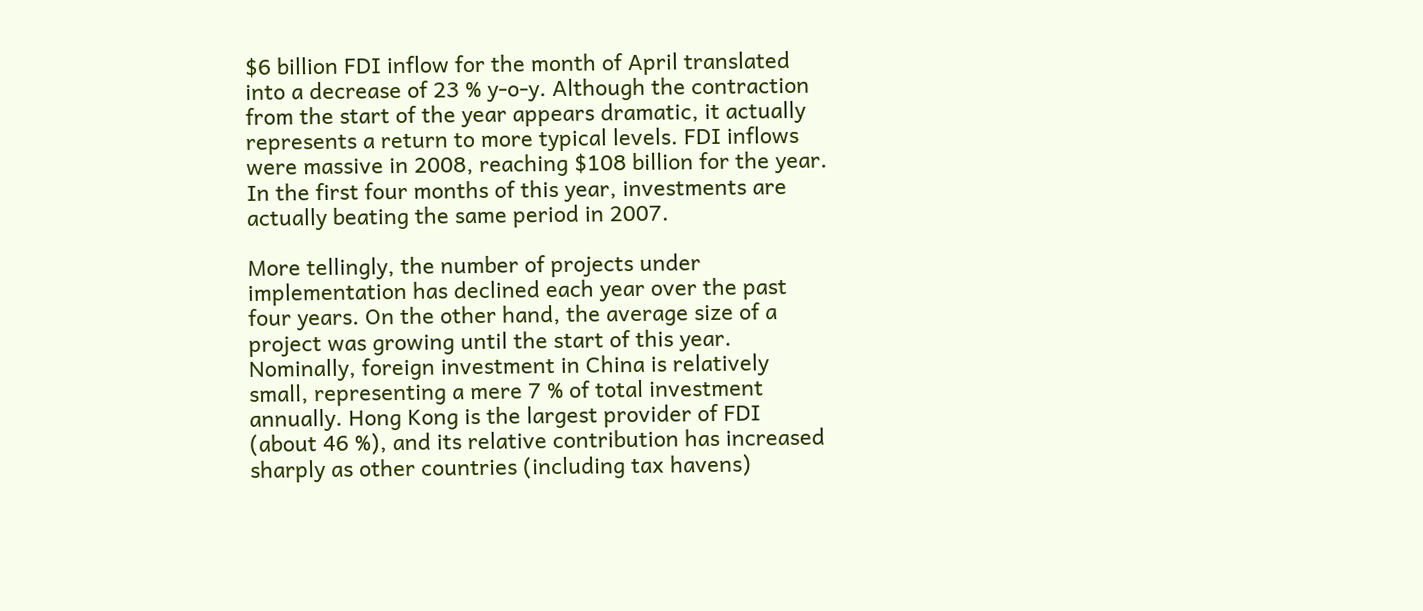$6 billion FDI inflow for the month of April translated into a decrease of 23 % y-o-y. Although the contraction from the start of the year appears dramatic, it actually represents a return to more typical levels. FDI inflows were massive in 2008, reaching $108 billion for the year. In the first four months of this year, investments are actually beating the same period in 2007.

More tellingly, the number of projects under implementation has declined each year over the past four years. On the other hand, the average size of a project was growing until the start of this year. Nominally, foreign investment in China is relatively small, representing a mere 7 % of total investment annually. Hong Kong is the largest provider of FDI (about 46 %), and its relative contribution has increased sharply as other countries (including tax havens)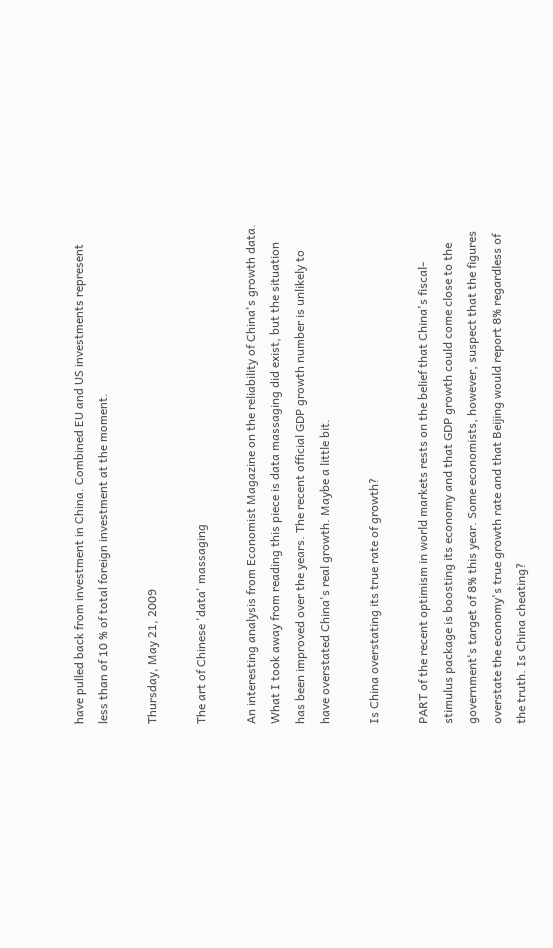have pulled back from investment in China. Combined EU and US investments represent less than of 10 % of total foreign investment at the moment.

Thursday, May 21, 2009

The art of Chinese 'data' massaging

An interesting analysis from Economist Magazine on the reliability of China's growth data.  What I took away from reading this piece is data massaging did exist, but the situation has been improved over the years. The recent official GDP growth number is unlikely to have overstated China's real growth. Maybe a little bit.

Is China overstating its true rate of growth?

PART of the recent optimism in world markets rests on the belief that China's fiscal-stimulus package is boosting its economy and that GDP growth could come close to the government's target of 8% this year. Some economists, however, suspect that the figures overstate the economy's true growth rate and that Beijing would report 8% regardless of the truth. Is China cheating?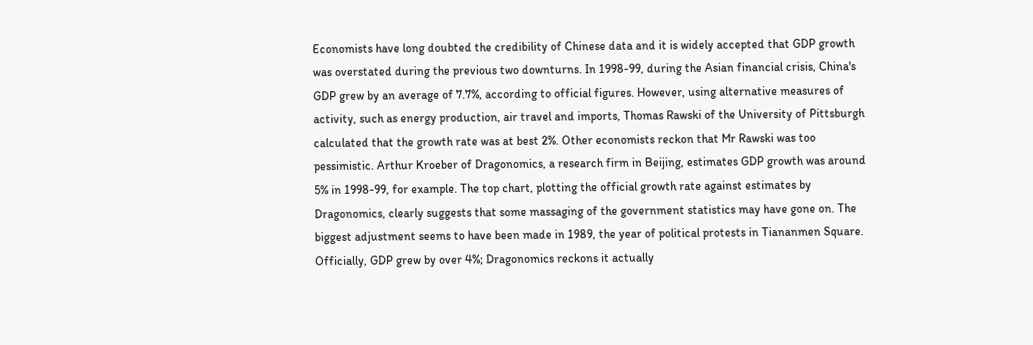Economists have long doubted the credibility of Chinese data and it is widely accepted that GDP growth was overstated during the previous two downturns. In 1998-99, during the Asian financial crisis, China's GDP grew by an average of 7.7%, according to official figures. However, using alternative measures of activity, such as energy production, air travel and imports, Thomas Rawski of the University of Pittsburgh calculated that the growth rate was at best 2%. Other economists reckon that Mr Rawski was too pessimistic. Arthur Kroeber of Dragonomics, a research firm in Beijing, estimates GDP growth was around 5% in 1998-99, for example. The top chart, plotting the official growth rate against estimates by Dragonomics, clearly suggests that some massaging of the government statistics may have gone on. The biggest adjustment seems to have been made in 1989, the year of political protests in Tiananmen Square. Officially, GDP grew by over 4%; Dragonomics reckons it actually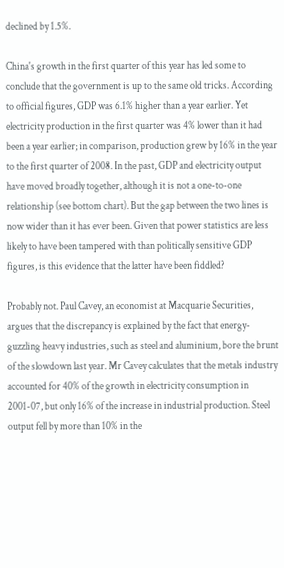declined by 1.5%.

China's growth in the first quarter of this year has led some to conclude that the government is up to the same old tricks. According to official figures, GDP was 6.1% higher than a year earlier. Yet electricity production in the first quarter was 4% lower than it had been a year earlier; in comparison, production grew by 16% in the year to the first quarter of 2008. In the past, GDP and electricity output have moved broadly together, although it is not a one-to-one relationship (see bottom chart). But the gap between the two lines is now wider than it has ever been. Given that power statistics are less likely to have been tampered with than politically sensitive GDP figures, is this evidence that the latter have been fiddled?

Probably not. Paul Cavey, an economist at Macquarie Securities, argues that the discrepancy is explained by the fact that energy-guzzling heavy industries, such as steel and aluminium, bore the brunt of the slowdown last year. Mr Cavey calculates that the metals industry accounted for 40% of the growth in electricity consumption in 2001-07, but only 16% of the increase in industrial production. Steel output fell by more than 10% in the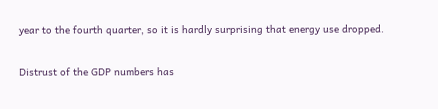year to the fourth quarter, so it is hardly surprising that energy use dropped.

Distrust of the GDP numbers has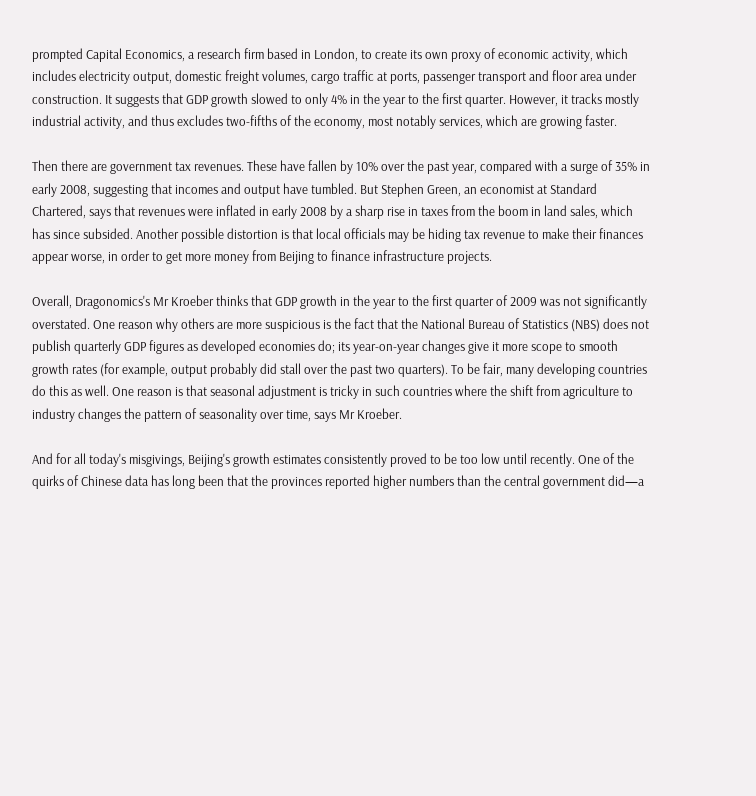prompted Capital Economics, a research firm based in London, to create its own proxy of economic activity, which includes electricity output, domestic freight volumes, cargo traffic at ports, passenger transport and floor area under construction. It suggests that GDP growth slowed to only 4% in the year to the first quarter. However, it tracks mostly industrial activity, and thus excludes two-fifths of the economy, most notably services, which are growing faster.

Then there are government tax revenues. These have fallen by 10% over the past year, compared with a surge of 35% in early 2008, suggesting that incomes and output have tumbled. But Stephen Green, an economist at Standard Chartered, says that revenues were inflated in early 2008 by a sharp rise in taxes from the boom in land sales, which has since subsided. Another possible distortion is that local officials may be hiding tax revenue to make their finances appear worse, in order to get more money from Beijing to finance infrastructure projects.

Overall, Dragonomics's Mr Kroeber thinks that GDP growth in the year to the first quarter of 2009 was not significantly overstated. One reason why others are more suspicious is the fact that the National Bureau of Statistics (NBS) does not publish quarterly GDP figures as developed economies do; its year-on-year changes give it more scope to smooth growth rates (for example, output probably did stall over the past two quarters). To be fair, many developing countries do this as well. One reason is that seasonal adjustment is tricky in such countries where the shift from agriculture to industry changes the pattern of seasonality over time, says Mr Kroeber.

And for all today's misgivings, Beijing's growth estimates consistently proved to be too low until recently. One of the quirks of Chinese data has long been that the provinces reported higher numbers than the central government did—a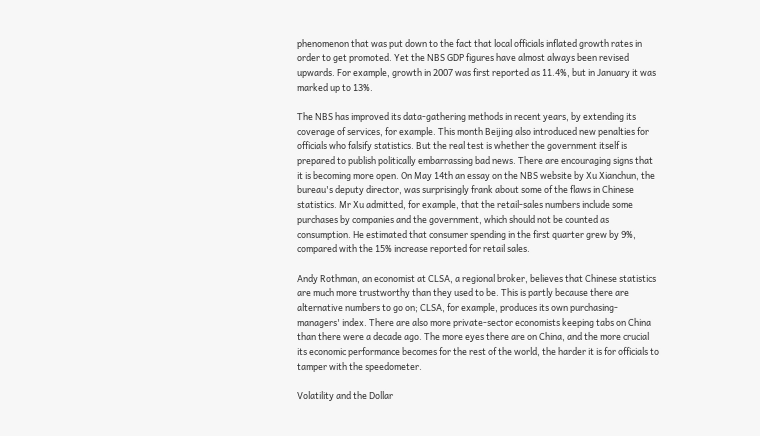phenomenon that was put down to the fact that local officials inflated growth rates in order to get promoted. Yet the NBS GDP figures have almost always been revised upwards. For example, growth in 2007 was first reported as 11.4%, but in January it was marked up to 13%.

The NBS has improved its data-gathering methods in recent years, by extending its coverage of services, for example. This month Beijing also introduced new penalties for officials who falsify statistics. But the real test is whether the government itself is prepared to publish politically embarrassing bad news. There are encouraging signs that it is becoming more open. On May 14th an essay on the NBS website by Xu Xianchun, the bureau's deputy director, was surprisingly frank about some of the flaws in Chinese statistics. Mr Xu admitted, for example, that the retail-sales numbers include some purchases by companies and the government, which should not be counted as consumption. He estimated that consumer spending in the first quarter grew by 9%, compared with the 15% increase reported for retail sales.

Andy Rothman, an economist at CLSA, a regional broker, believes that Chinese statistics are much more trustworthy than they used to be. This is partly because there are alternative numbers to go on; CLSA, for example, produces its own purchasing-managers' index. There are also more private-sector economists keeping tabs on China than there were a decade ago. The more eyes there are on China, and the more crucial its economic performance becomes for the rest of the world, the harder it is for officials to tamper with the speedometer.

Volatility and the Dollar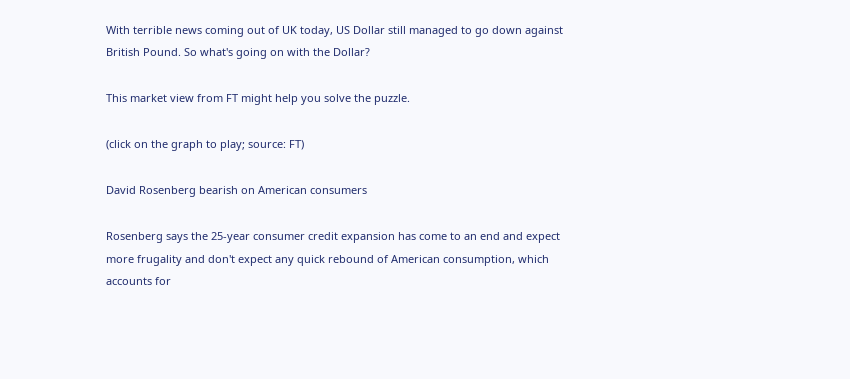With terrible news coming out of UK today, US Dollar still managed to go down against British Pound. So what's going on with the Dollar?

This market view from FT might help you solve the puzzle.

(click on the graph to play; source: FT)

David Rosenberg bearish on American consumers

Rosenberg says the 25-year consumer credit expansion has come to an end and expect more frugality and don't expect any quick rebound of American consumption, which accounts for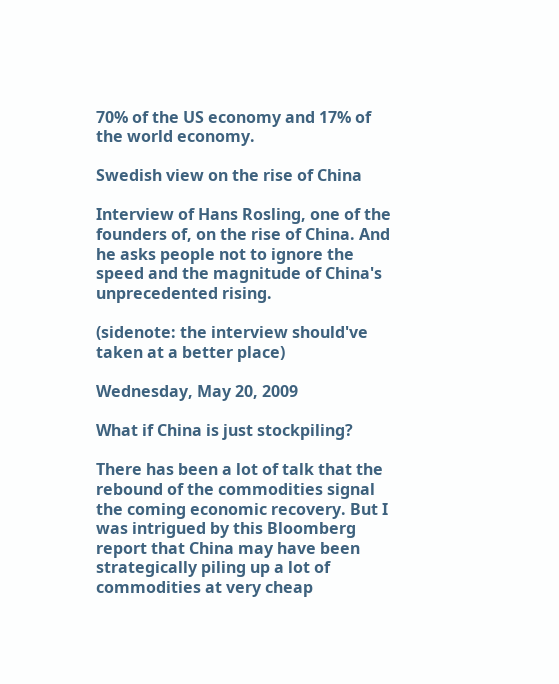70% of the US economy and 17% of the world economy.

Swedish view on the rise of China

Interview of Hans Rosling, one of the founders of, on the rise of China. And he asks people not to ignore the speed and the magnitude of China's unprecedented rising.

(sidenote: the interview should've taken at a better place)

Wednesday, May 20, 2009

What if China is just stockpiling?

There has been a lot of talk that the rebound of the commodities signal the coming economic recovery. But I was intrigued by this Bloomberg report that China may have been strategically piling up a lot of commodities at very cheap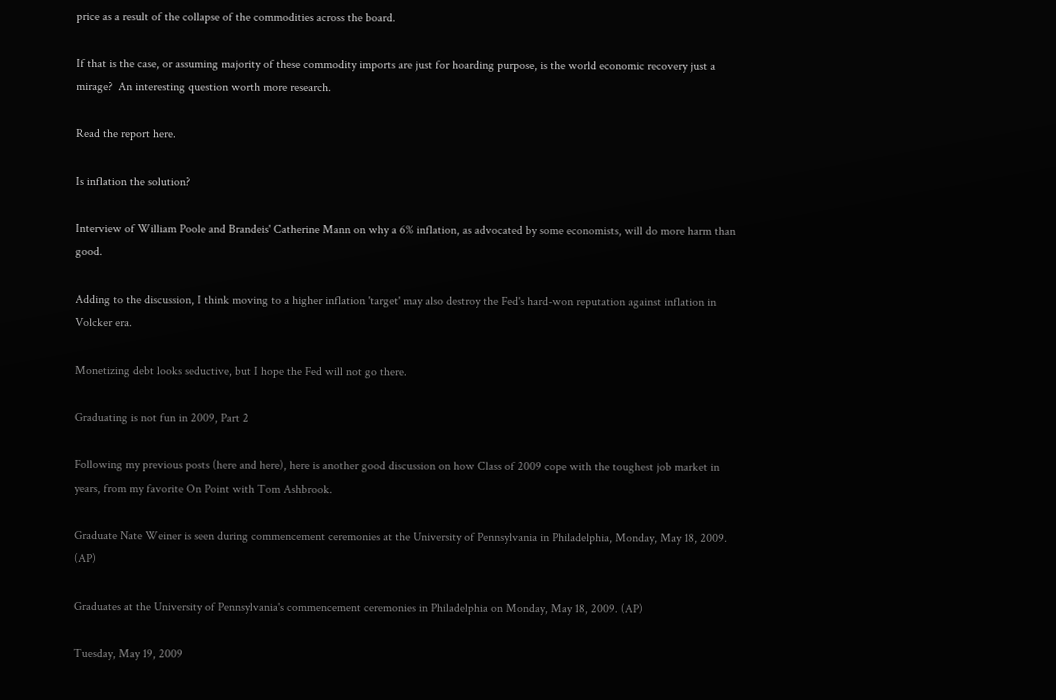price as a result of the collapse of the commodities across the board.

If that is the case, or assuming majority of these commodity imports are just for hoarding purpose, is the world economic recovery just a mirage?  An interesting question worth more research.

Read the report here.

Is inflation the solution?

Interview of William Poole and Brandeis' Catherine Mann on why a 6% inflation, as advocated by some economists, will do more harm than good.

Adding to the discussion, I think moving to a higher inflation 'target' may also destroy the Fed's hard-won reputation against inflation in Volcker era.

Monetizing debt looks seductive, but I hope the Fed will not go there.

Graduating is not fun in 2009, Part 2

Following my previous posts (here and here), here is another good discussion on how Class of 2009 cope with the toughest job market in years, from my favorite On Point with Tom Ashbrook.

Graduate Nate Weiner is seen during commencement ceremonies at the University of Pennsylvania in Philadelphia, Monday, May 18, 2009. (AP)

Graduates at the University of Pennsylvania's commencement ceremonies in Philadelphia on Monday, May 18, 2009. (AP)

Tuesday, May 19, 2009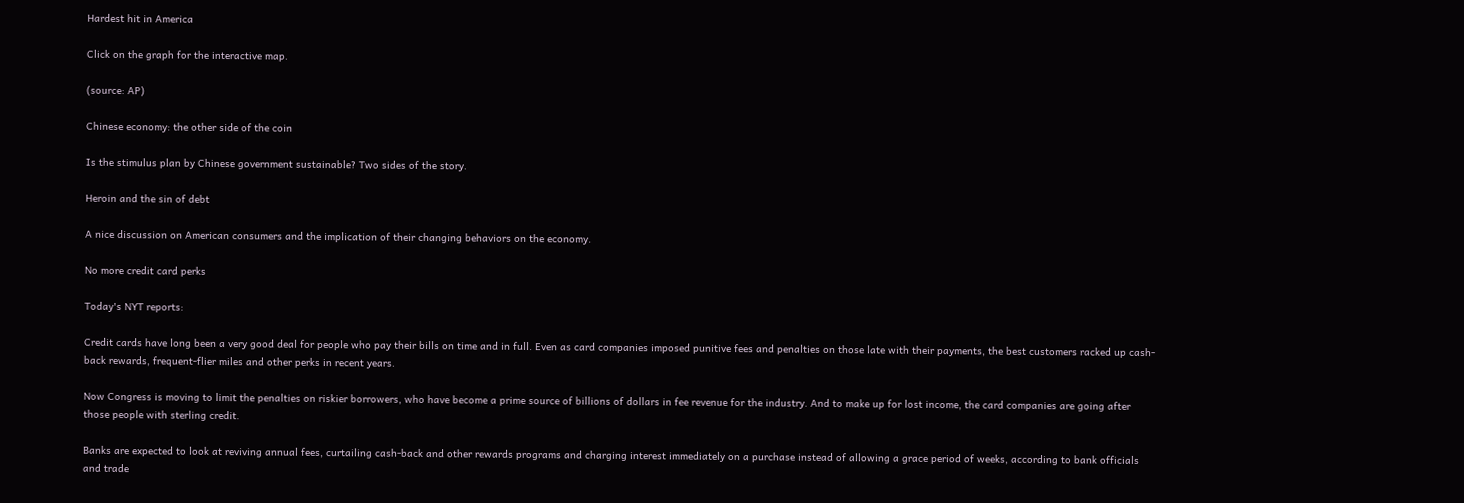Hardest hit in America

Click on the graph for the interactive map.

(source: AP)

Chinese economy: the other side of the coin

Is the stimulus plan by Chinese government sustainable? Two sides of the story.

Heroin and the sin of debt

A nice discussion on American consumers and the implication of their changing behaviors on the economy.

No more credit card perks

Today's NYT reports:

Credit cards have long been a very good deal for people who pay their bills on time and in full. Even as card companies imposed punitive fees and penalties on those late with their payments, the best customers racked up cash-back rewards, frequent-flier miles and other perks in recent years.

Now Congress is moving to limit the penalties on riskier borrowers, who have become a prime source of billions of dollars in fee revenue for the industry. And to make up for lost income, the card companies are going after those people with sterling credit.

Banks are expected to look at reviving annual fees, curtailing cash-back and other rewards programs and charging interest immediately on a purchase instead of allowing a grace period of weeks, according to bank officials and trade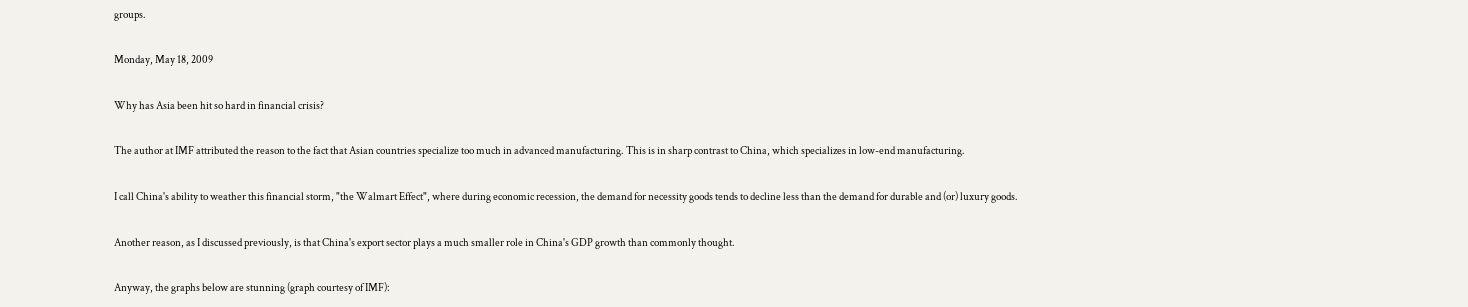groups.

Monday, May 18, 2009

Why has Asia been hit so hard in financial crisis?

The author at IMF attributed the reason to the fact that Asian countries specialize too much in advanced manufacturing. This is in sharp contrast to China, which specializes in low-end manufacturing.

I call China's ability to weather this financial storm, "the Walmart Effect", where during economic recession, the demand for necessity goods tends to decline less than the demand for durable and (or) luxury goods.

Another reason, as I discussed previously, is that China's export sector plays a much smaller role in China's GDP growth than commonly thought.

Anyway, the graphs below are stunning (graph courtesy of IMF):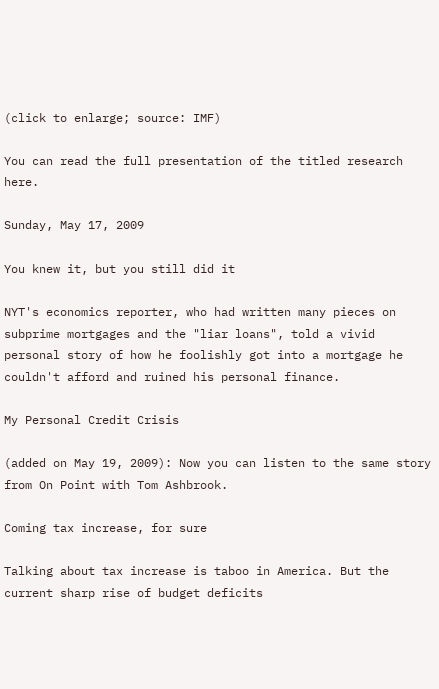(click to enlarge; source: IMF)

You can read the full presentation of the titled research here.

Sunday, May 17, 2009

You knew it, but you still did it

NYT's economics reporter, who had written many pieces on subprime mortgages and the "liar loans", told a vivid personal story of how he foolishly got into a mortgage he couldn't afford and ruined his personal finance.

My Personal Credit Crisis

(added on May 19, 2009): Now you can listen to the same story from On Point with Tom Ashbrook.

Coming tax increase, for sure

Talking about tax increase is taboo in America. But the current sharp rise of budget deficits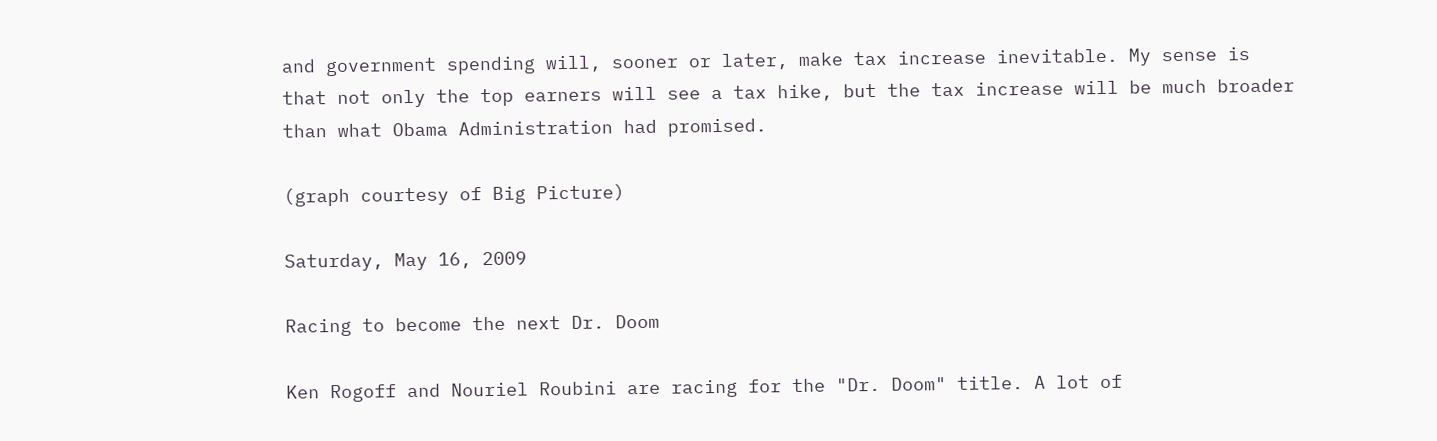and government spending will, sooner or later, make tax increase inevitable. My sense is that not only the top earners will see a tax hike, but the tax increase will be much broader than what Obama Administration had promised.

(graph courtesy of Big Picture)

Saturday, May 16, 2009

Racing to become the next Dr. Doom

Ken Rogoff and Nouriel Roubini are racing for the "Dr. Doom" title. A lot of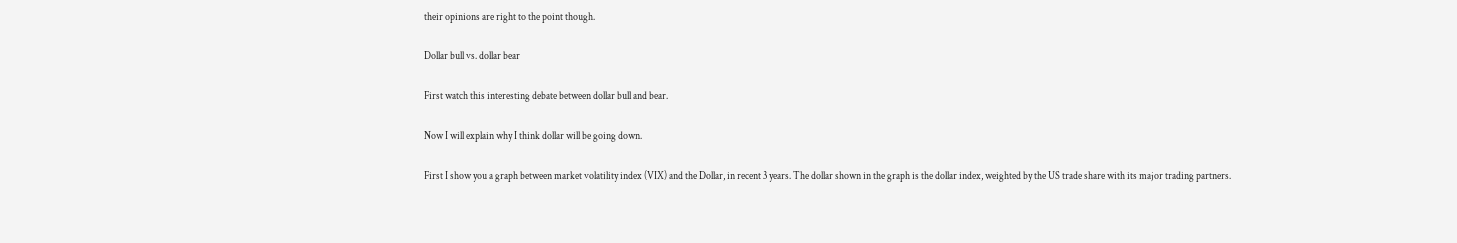their opinions are right to the point though.

Dollar bull vs. dollar bear

First watch this interesting debate between dollar bull and bear.

Now I will explain why I think dollar will be going down.

First I show you a graph between market volatility index (VIX) and the Dollar, in recent 3 years. The dollar shown in the graph is the dollar index, weighted by the US trade share with its major trading partners.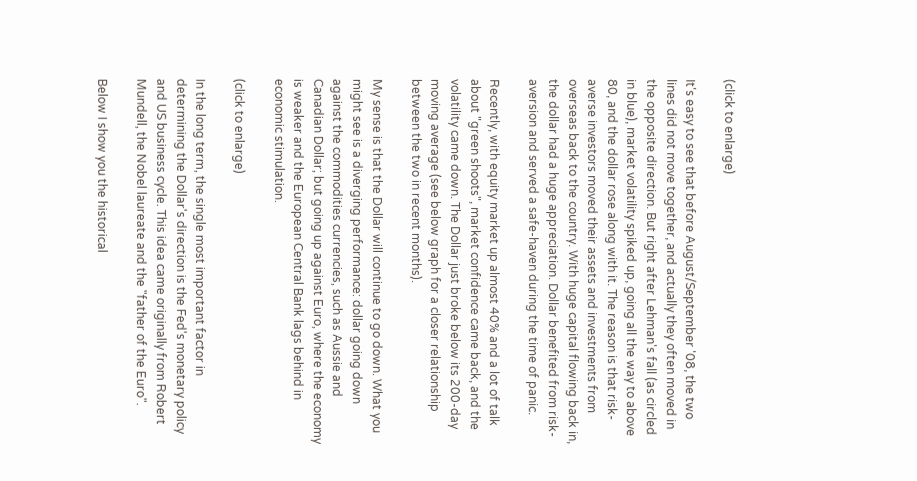(click to enlarge)

It's easy to see that before August/September '08, the two lines did not move together, and actually they often moved in the opposite direction. But right after Lehman's fall (as circled in blue), market volatility spiked up, going all the way to above 80, and the dollar rose along with it. The reason is that risk-averse investors moved their assets and investments from overseas back to the country. With huge capital flowing back in, the dollar had a huge appreciation. Dollar benefited from risk-aversion and served a safe-haven during the time of panic.

Recently, with equity market up almost 40% and a lot of talk about "green shoots", market confidence came back, and the volatility came down. The Dollar just broke below its 200-day moving average (see below graph for a closer relationship between the two in recent months).

My sense is that the Dollar will continue to go down. What you might see is a diverging performance: dollar going down against the commodities currencies, such as Aussie and Canadian Dollar; but going up against Euro, where the economy is weaker and the European Central Bank lags behind in economic stimulation.

(click to enlarge)

In the long term, the single most important factor in determining the Dollar's direction is the Fed's monetary policy and US business cycle. This idea came originally from Robert Mundell, the Nobel laureate and the "father of the Euro".

Below I show you the historical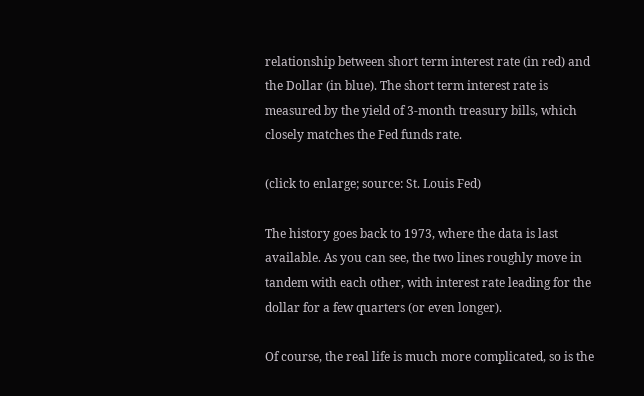relationship between short term interest rate (in red) and the Dollar (in blue). The short term interest rate is measured by the yield of 3-month treasury bills, which closely matches the Fed funds rate.

(click to enlarge; source: St. Louis Fed)

The history goes back to 1973, where the data is last available. As you can see, the two lines roughly move in tandem with each other, with interest rate leading for the dollar for a few quarters (or even longer).

Of course, the real life is much more complicated, so is the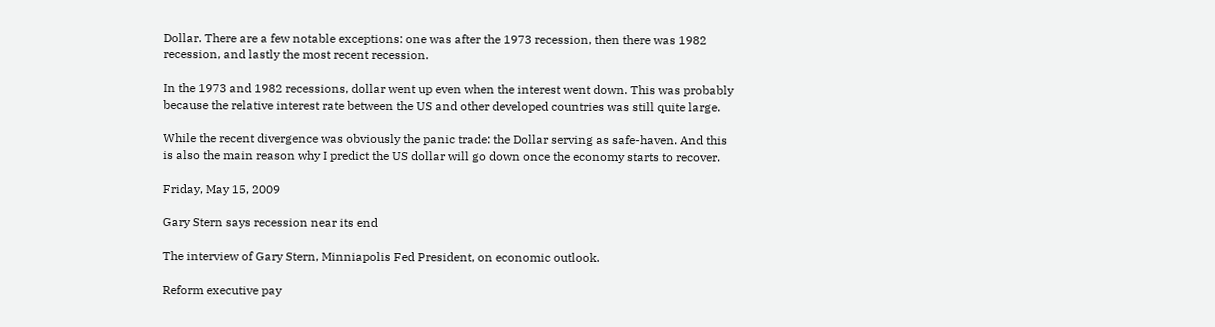Dollar. There are a few notable exceptions: one was after the 1973 recession, then there was 1982 recession, and lastly the most recent recession.

In the 1973 and 1982 recessions, dollar went up even when the interest went down. This was probably because the relative interest rate between the US and other developed countries was still quite large.

While the recent divergence was obviously the panic trade: the Dollar serving as safe-haven. And this is also the main reason why I predict the US dollar will go down once the economy starts to recover.

Friday, May 15, 2009

Gary Stern says recession near its end

The interview of Gary Stern, Minniapolis Fed President, on economic outlook.

Reform executive pay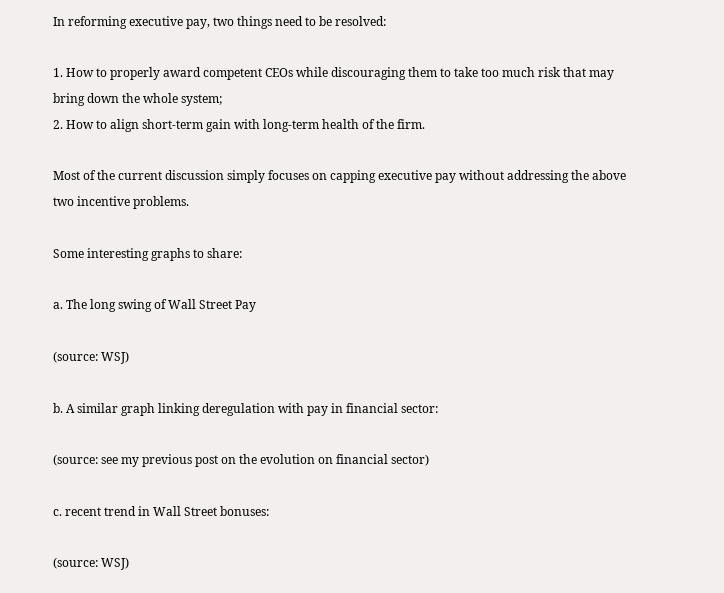In reforming executive pay, two things need to be resolved:

1. How to properly award competent CEOs while discouraging them to take too much risk that may bring down the whole system;
2. How to align short-term gain with long-term health of the firm.

Most of the current discussion simply focuses on capping executive pay without addressing the above two incentive problems.

Some interesting graphs to share:

a. The long swing of Wall Street Pay

(source: WSJ)

b. A similar graph linking deregulation with pay in financial sector:

(source: see my previous post on the evolution on financial sector)

c. recent trend in Wall Street bonuses:

(source: WSJ)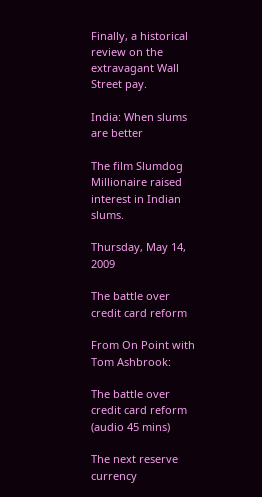Finally, a historical review on the extravagant Wall Street pay.

India: When slums are better

The film Slumdog Millionaire raised interest in Indian slums.

Thursday, May 14, 2009

The battle over credit card reform

From On Point with Tom Ashbrook:

The battle over credit card reform (audio 45 mins)

The next reserve currency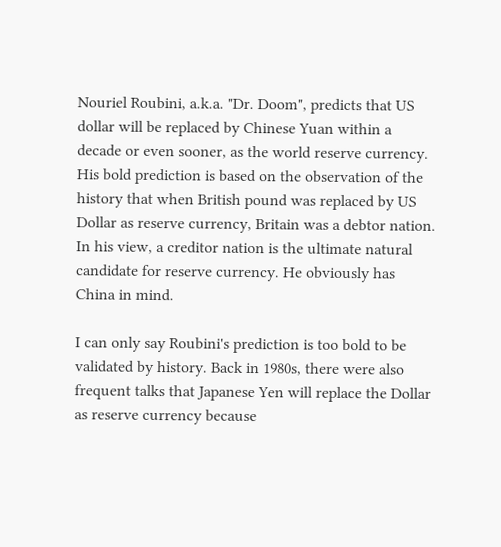Nouriel Roubini, a.k.a. "Dr. Doom", predicts that US dollar will be replaced by Chinese Yuan within a decade or even sooner, as the world reserve currency. His bold prediction is based on the observation of the history that when British pound was replaced by US Dollar as reserve currency, Britain was a debtor nation. In his view, a creditor nation is the ultimate natural candidate for reserve currency. He obviously has China in mind.

I can only say Roubini's prediction is too bold to be validated by history. Back in 1980s, there were also frequent talks that Japanese Yen will replace the Dollar as reserve currency because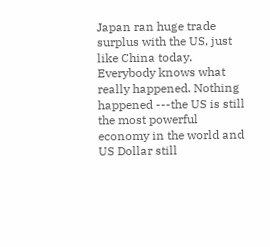Japan ran huge trade surplus with the US, just like China today. Everybody knows what really happened. Nothing happened ---the US is still the most powerful economy in the world and US Dollar still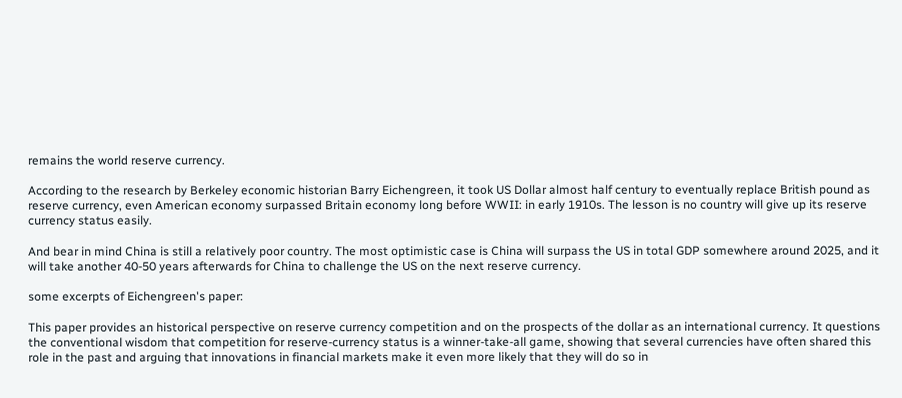remains the world reserve currency.

According to the research by Berkeley economic historian Barry Eichengreen, it took US Dollar almost half century to eventually replace British pound as reserve currency, even American economy surpassed Britain economy long before WWII: in early 1910s. The lesson is no country will give up its reserve currency status easily.

And bear in mind China is still a relatively poor country. The most optimistic case is China will surpass the US in total GDP somewhere around 2025, and it will take another 40-50 years afterwards for China to challenge the US on the next reserve currency.

some excerpts of Eichengreen's paper:

This paper provides an historical perspective on reserve currency competition and on the prospects of the dollar as an international currency. It questions the conventional wisdom that competition for reserve-currency status is a winner-take-all game, showing that several currencies have often shared this role in the past and arguing that innovations in financial markets make it even more likely that they will do so in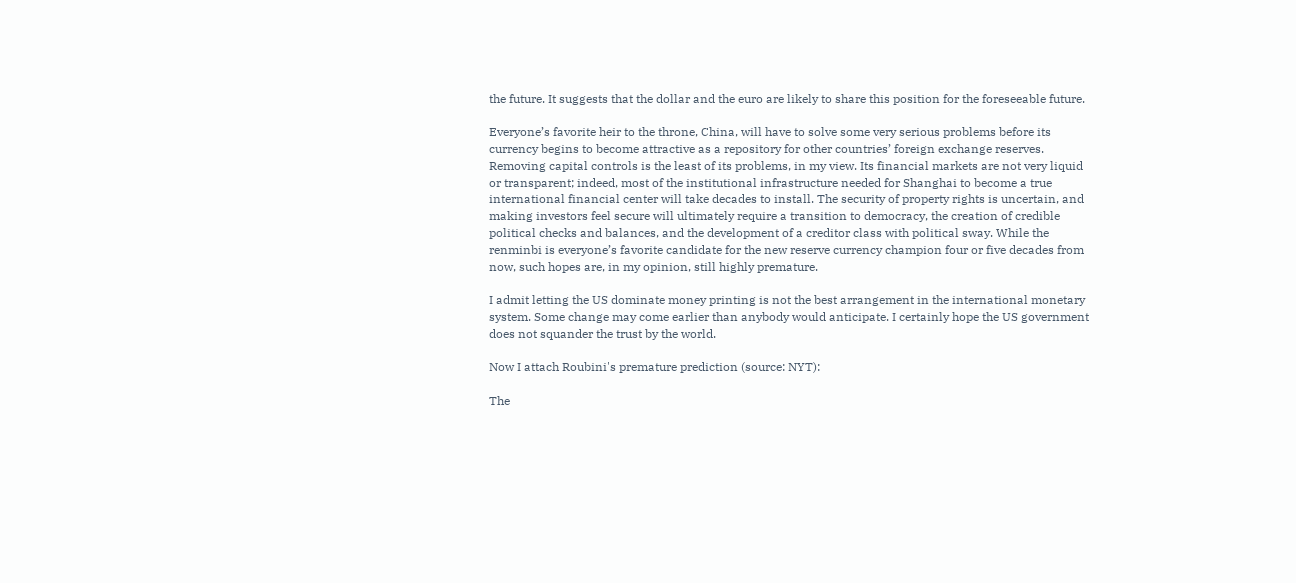the future. It suggests that the dollar and the euro are likely to share this position for the foreseeable future.

Everyone’s favorite heir to the throne, China, will have to solve some very serious problems before its currency begins to become attractive as a repository for other countries’ foreign exchange reserves. Removing capital controls is the least of its problems, in my view. Its financial markets are not very liquid or transparent; indeed, most of the institutional infrastructure needed for Shanghai to become a true international financial center will take decades to install. The security of property rights is uncertain, and making investors feel secure will ultimately require a transition to democracy, the creation of credible political checks and balances, and the development of a creditor class with political sway. While the renminbi is everyone’s favorite candidate for the new reserve currency champion four or five decades from now, such hopes are, in my opinion, still highly premature.

I admit letting the US dominate money printing is not the best arrangement in the international monetary system. Some change may come earlier than anybody would anticipate. I certainly hope the US government does not squander the trust by the world.

Now I attach Roubini's premature prediction (source: NYT):

The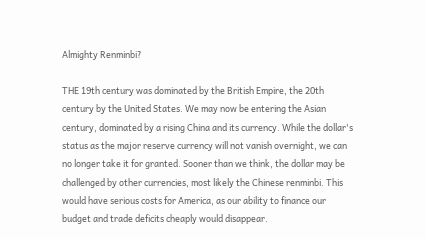Almighty Renminbi?

THE 19th century was dominated by the British Empire, the 20th century by the United States. We may now be entering the Asian century, dominated by a rising China and its currency. While the dollar's status as the major reserve currency will not vanish overnight, we can no longer take it for granted. Sooner than we think, the dollar may be challenged by other currencies, most likely the Chinese renminbi. This would have serious costs for America, as our ability to finance our budget and trade deficits cheaply would disappear.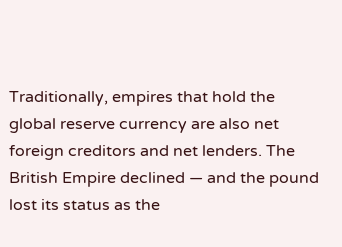Traditionally, empires that hold the global reserve currency are also net foreign creditors and net lenders. The British Empire declined — and the pound lost its status as the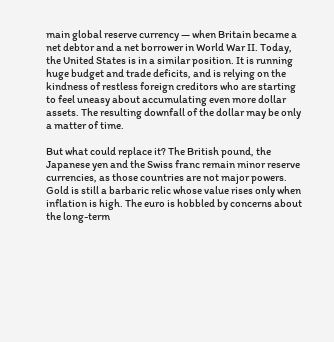main global reserve currency — when Britain became a net debtor and a net borrower in World War II. Today, the United States is in a similar position. It is running huge budget and trade deficits, and is relying on the kindness of restless foreign creditors who are starting to feel uneasy about accumulating even more dollar assets. The resulting downfall of the dollar may be only a matter of time.

But what could replace it? The British pound, the Japanese yen and the Swiss franc remain minor reserve currencies, as those countries are not major powers. Gold is still a barbaric relic whose value rises only when inflation is high. The euro is hobbled by concerns about the long-term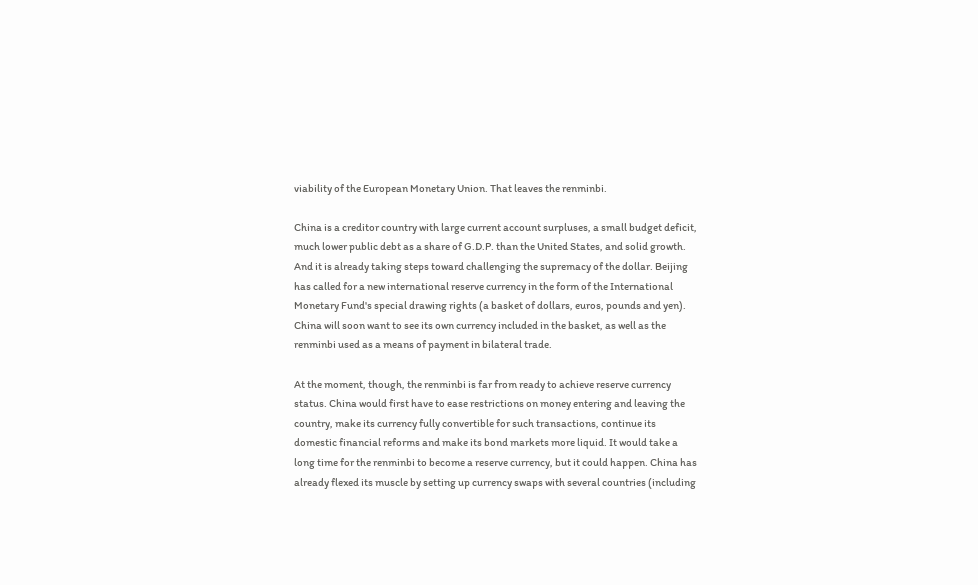viability of the European Monetary Union. That leaves the renminbi.

China is a creditor country with large current account surpluses, a small budget deficit, much lower public debt as a share of G.D.P. than the United States, and solid growth. And it is already taking steps toward challenging the supremacy of the dollar. Beijing has called for a new international reserve currency in the form of the International Monetary Fund's special drawing rights (a basket of dollars, euros, pounds and yen). China will soon want to see its own currency included in the basket, as well as the renminbi used as a means of payment in bilateral trade.

At the moment, though, the renminbi is far from ready to achieve reserve currency status. China would first have to ease restrictions on money entering and leaving the country, make its currency fully convertible for such transactions, continue its domestic financial reforms and make its bond markets more liquid. It would take a long time for the renminbi to become a reserve currency, but it could happen. China has already flexed its muscle by setting up currency swaps with several countries (including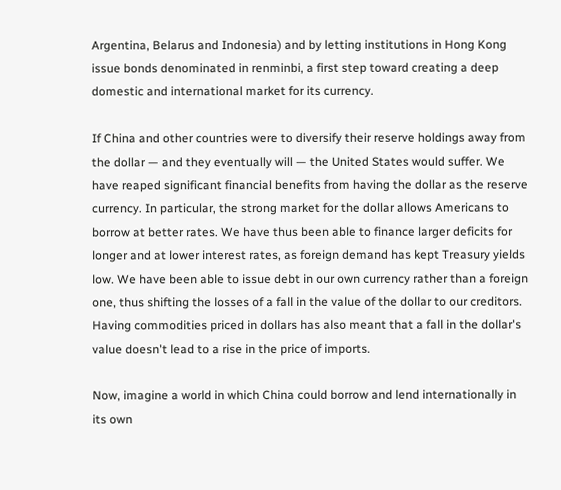Argentina, Belarus and Indonesia) and by letting institutions in Hong Kong issue bonds denominated in renminbi, a first step toward creating a deep domestic and international market for its currency.

If China and other countries were to diversify their reserve holdings away from the dollar — and they eventually will — the United States would suffer. We have reaped significant financial benefits from having the dollar as the reserve currency. In particular, the strong market for the dollar allows Americans to borrow at better rates. We have thus been able to finance larger deficits for longer and at lower interest rates, as foreign demand has kept Treasury yields low. We have been able to issue debt in our own currency rather than a foreign one, thus shifting the losses of a fall in the value of the dollar to our creditors. Having commodities priced in dollars has also meant that a fall in the dollar's value doesn't lead to a rise in the price of imports.

Now, imagine a world in which China could borrow and lend internationally in its own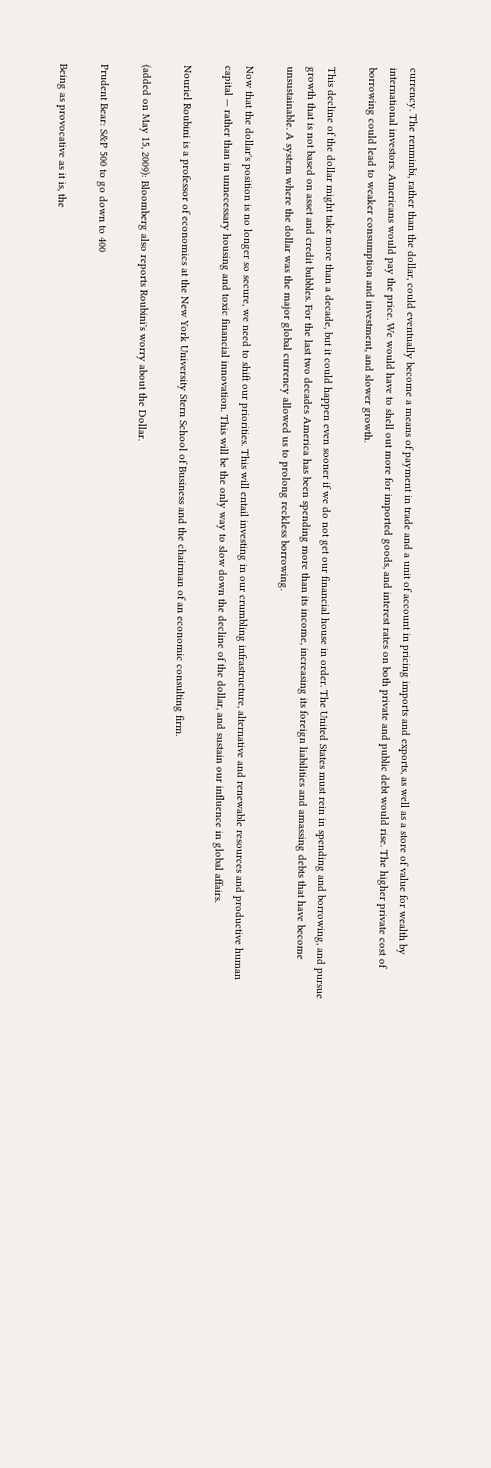currency. The renminbi, rather than the dollar, could eventually become a means of payment in trade and a unit of account in pricing imports and exports, as well as a store of value for wealth by international investors. Americans would pay the price. We would have to shell out more for imported goods, and interest rates on both private and public debt would rise. The higher private cost of borrowing could lead to weaker consumption and investment, and slower growth.

This decline of the dollar might take more than a decade, but it could happen even sooner if we do not get our financial house in order. The United States must rein in spending and borrowing, and pursue growth that is not based on asset and credit bubbles. For the last two decades America has been spending more than its income, increasing its foreign liabilities and amassing debts that have become unsustainable. A system where the dollar was the major global currency allowed us to prolong reckless borrowing.

Now that the dollar's position is no longer so secure, we need to shift our priorities. This will entail investing in our crumbling infrastructure, alternative and renewable resources and productive human capital — rather than in unnecessary housing and toxic financial innovation. This will be the only way to slow down the decline of the dollar, and sustain our influence in global affairs.

Nouriel Roubini is a professor of economics at the New York University Stern School of Business and the chairman of an economic consulting firm.

(added on May 15, 2009): Bloomberg also reports Roubini's worry about the Dollar.

Prudent Bear: S&P 500 to go down to 400

Being as provocative as it is, the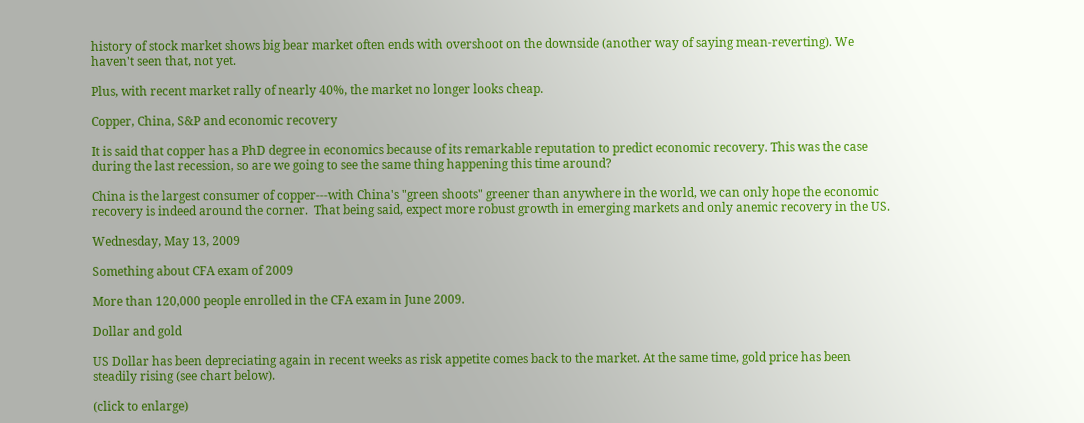history of stock market shows big bear market often ends with overshoot on the downside (another way of saying mean-reverting). We haven't seen that, not yet.

Plus, with recent market rally of nearly 40%, the market no longer looks cheap.

Copper, China, S&P and economic recovery

It is said that copper has a PhD degree in economics because of its remarkable reputation to predict economic recovery. This was the case during the last recession, so are we going to see the same thing happening this time around?

China is the largest consumer of copper---with China's "green shoots" greener than anywhere in the world, we can only hope the economic recovery is indeed around the corner.  That being said, expect more robust growth in emerging markets and only anemic recovery in the US.

Wednesday, May 13, 2009

Something about CFA exam of 2009

More than 120,000 people enrolled in the CFA exam in June 2009.

Dollar and gold

US Dollar has been depreciating again in recent weeks as risk appetite comes back to the market. At the same time, gold price has been steadily rising (see chart below).

(click to enlarge)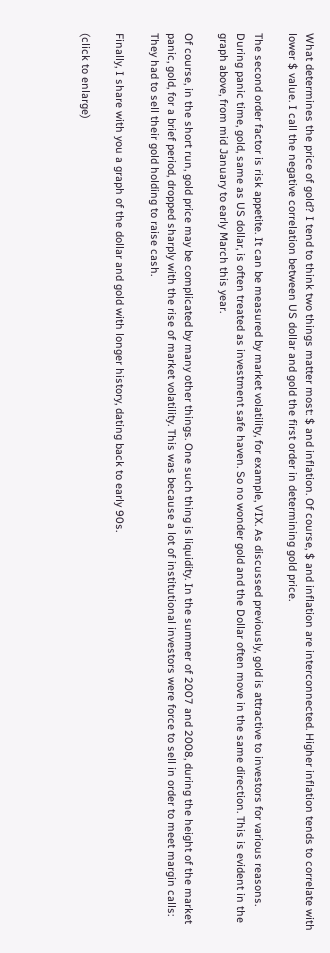What determines the price of gold? I tend to think two things matter most: $ and inflation. Of course, $ and inflation are interconnected. Higher inflation tends to correlate with lower $ value. I call the negative correlation between US dollar and gold the first order in determining gold price.

The second order factor is risk appetite. It can be measured by market volatility, for example, VIX. As discussed previously, gold is attractive to investors for various reasons. During panic time, gold, same as US dollar, is often treated as investment safe haven. So no wonder gold and the Dollar often move in the same direction. This is evident in the graph above, from mid January to early March this year.

Of course, in the short run, gold price may be complicated by many other things. One such thing is liquidity. In the summer of 2007 and 2008, during the height of the market panic, gold, for a brief period, dropped sharply with the rise of market volatility. This was because a lot of institutional investors were force to sell in order to meet margin calls: They had to sell their gold holding to raise cash.

Finally, I share with you a graph of the dollar and gold with longer history, dating back to early 90s.

(click to enlarge)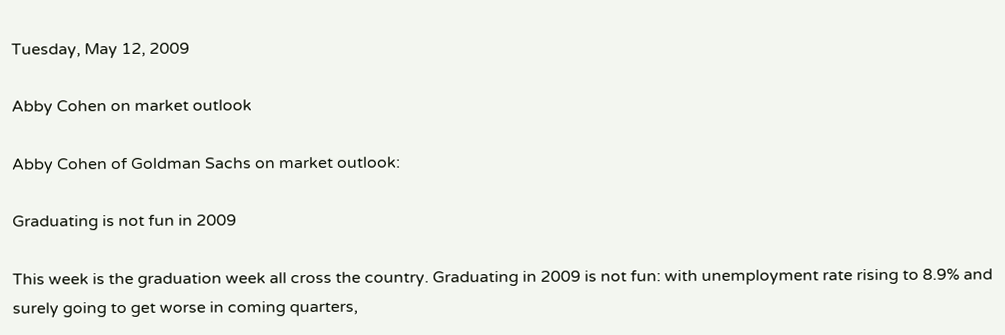Tuesday, May 12, 2009

Abby Cohen on market outlook

Abby Cohen of Goldman Sachs on market outlook:

Graduating is not fun in 2009

This week is the graduation week all cross the country. Graduating in 2009 is not fun: with unemployment rate rising to 8.9% and surely going to get worse in coming quarters,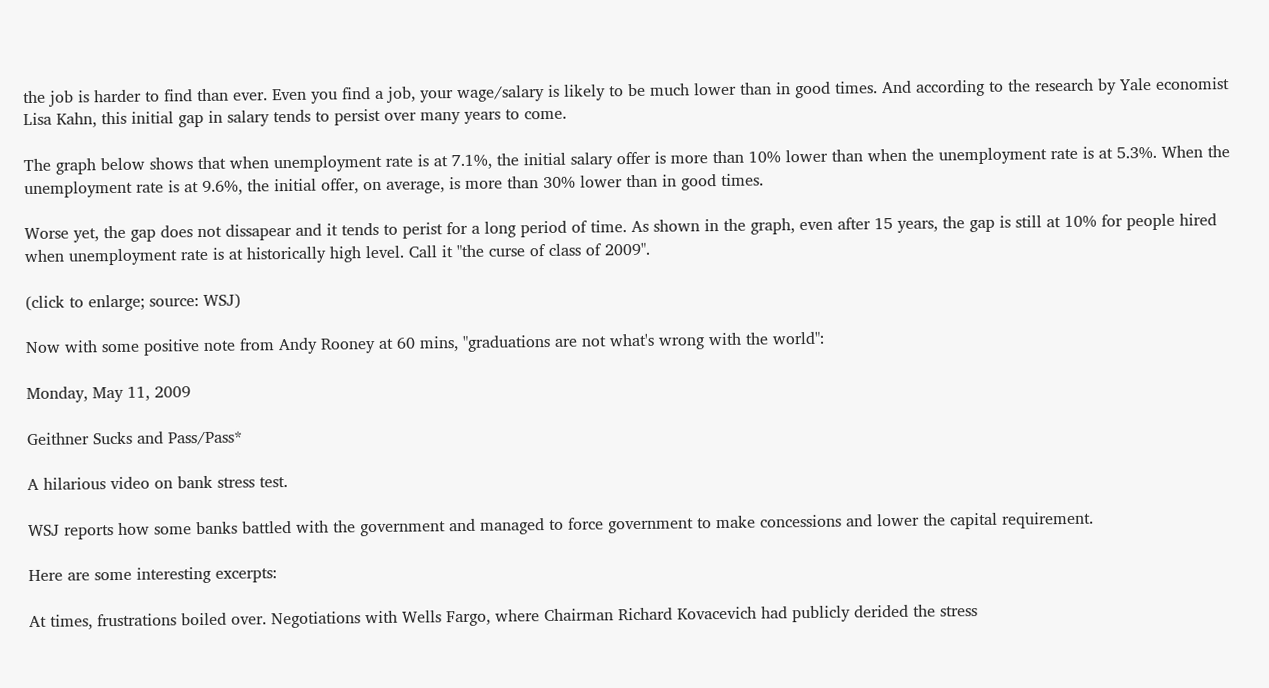the job is harder to find than ever. Even you find a job, your wage/salary is likely to be much lower than in good times. And according to the research by Yale economist Lisa Kahn, this initial gap in salary tends to persist over many years to come.

The graph below shows that when unemployment rate is at 7.1%, the initial salary offer is more than 10% lower than when the unemployment rate is at 5.3%. When the unemployment rate is at 9.6%, the initial offer, on average, is more than 30% lower than in good times.

Worse yet, the gap does not dissapear and it tends to perist for a long period of time. As shown in the graph, even after 15 years, the gap is still at 10% for people hired when unemployment rate is at historically high level. Call it "the curse of class of 2009".

(click to enlarge; source: WSJ)

Now with some positive note from Andy Rooney at 60 mins, "graduations are not what's wrong with the world":

Monday, May 11, 2009

Geithner Sucks and Pass/Pass*

A hilarious video on bank stress test.

WSJ reports how some banks battled with the government and managed to force government to make concessions and lower the capital requirement.

Here are some interesting excerpts:

At times, frustrations boiled over. Negotiations with Wells Fargo, where Chairman Richard Kovacevich had publicly derided the stress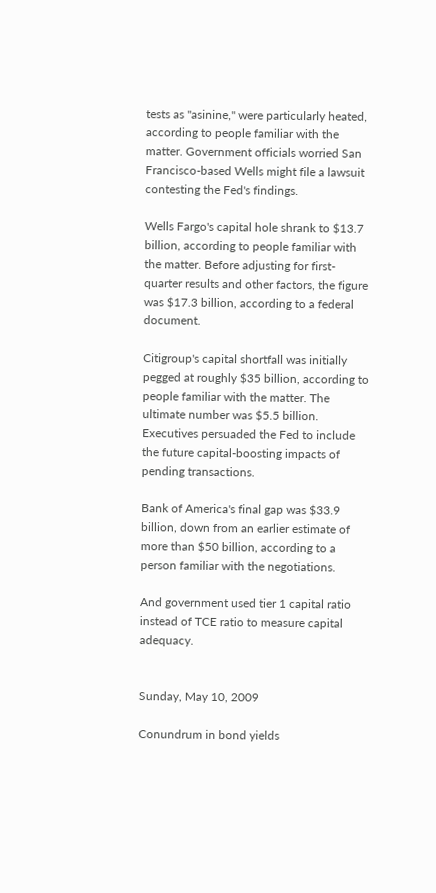tests as "asinine," were particularly heated, according to people familiar with the matter. Government officials worried San Francisco-based Wells might file a lawsuit contesting the Fed's findings.

Wells Fargo's capital hole shrank to $13.7 billion, according to people familiar with the matter. Before adjusting for first-quarter results and other factors, the figure was $17.3 billion, according to a federal document.

Citigroup's capital shortfall was initially pegged at roughly $35 billion, according to people familiar with the matter. The ultimate number was $5.5 billion. Executives persuaded the Fed to include the future capital-boosting impacts of pending transactions.

Bank of America's final gap was $33.9 billion, down from an earlier estimate of more than $50 billion, according to a person familiar with the negotiations.

And government used tier 1 capital ratio instead of TCE ratio to measure capital adequacy.


Sunday, May 10, 2009

Conundrum in bond yields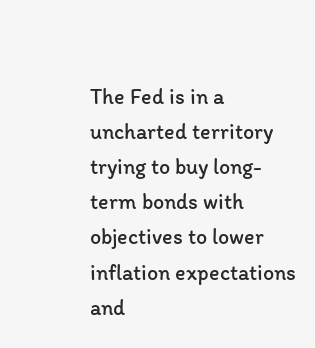The Fed is in a uncharted territory trying to buy long-term bonds with objectives to lower inflation expectations and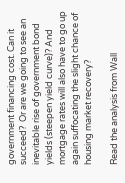government financing cost. Can it succeed?  Or are we going to see an inevitable rise of government bond yields (steepen yield curve)? And mortgage rates will also have to go up again suffocating the slight chance of housing market recovery?

Read the analysis from Wall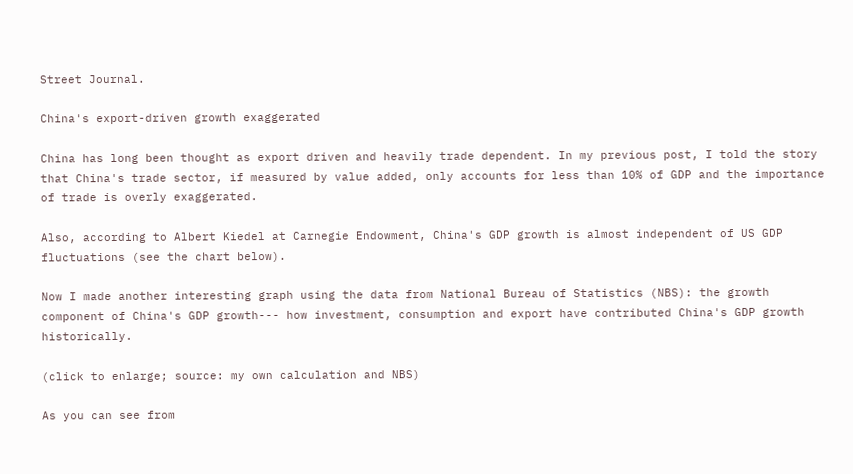Street Journal.

China's export-driven growth exaggerated

China has long been thought as export driven and heavily trade dependent. In my previous post, I told the story that China's trade sector, if measured by value added, only accounts for less than 10% of GDP and the importance of trade is overly exaggerated.

Also, according to Albert Kiedel at Carnegie Endowment, China's GDP growth is almost independent of US GDP fluctuations (see the chart below).

Now I made another interesting graph using the data from National Bureau of Statistics (NBS): the growth component of China's GDP growth--- how investment, consumption and export have contributed China's GDP growth historically.

(click to enlarge; source: my own calculation and NBS)

As you can see from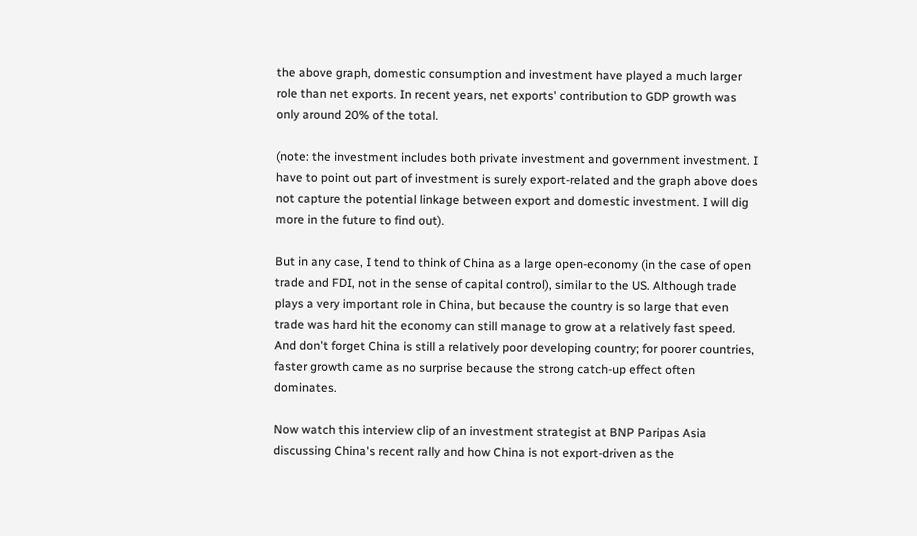the above graph, domestic consumption and investment have played a much larger role than net exports. In recent years, net exports' contribution to GDP growth was only around 20% of the total.

(note: the investment includes both private investment and government investment. I have to point out part of investment is surely export-related and the graph above does not capture the potential linkage between export and domestic investment. I will dig more in the future to find out).

But in any case, I tend to think of China as a large open-economy (in the case of open trade and FDI, not in the sense of capital control), similar to the US. Although trade plays a very important role in China, but because the country is so large that even trade was hard hit the economy can still manage to grow at a relatively fast speed. And don't forget China is still a relatively poor developing country; for poorer countries, faster growth came as no surprise because the strong catch-up effect often dominates.

Now watch this interview clip of an investment strategist at BNP Paripas Asia discussing China's recent rally and how China is not export-driven as the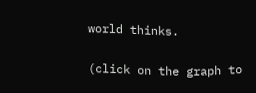world thinks.

(click on the graph to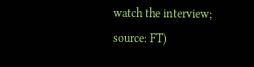watch the interview; source: FT)